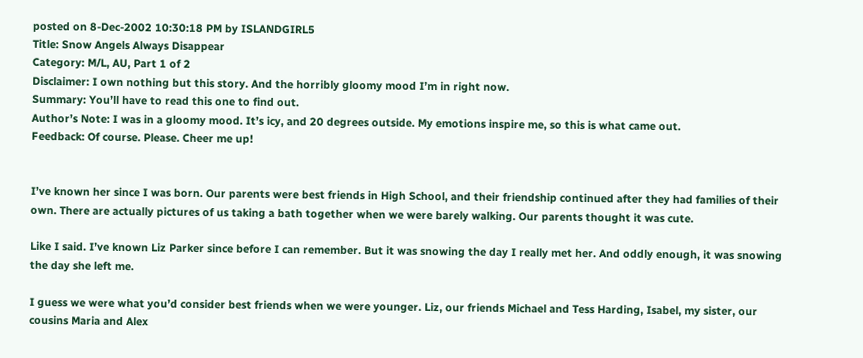posted on 8-Dec-2002 10:30:18 PM by ISLANDGIRL5
Title: Snow Angels Always Disappear
Category: M/L, AU, Part 1 of 2
Disclaimer: I own nothing but this story. And the horribly gloomy mood I’m in right now.
Summary: You’ll have to read this one to find out.
Author’s Note: I was in a gloomy mood. It’s icy, and 20 degrees outside. My emotions inspire me, so this is what came out.
Feedback: Of course. Please. Cheer me up!


I’ve known her since I was born. Our parents were best friends in High School, and their friendship continued after they had families of their own. There are actually pictures of us taking a bath together when we were barely walking. Our parents thought it was cute.

Like I said. I’ve known Liz Parker since before I can remember. But it was snowing the day I really met her. And oddly enough, it was snowing the day she left me.

I guess we were what you’d consider best friends when we were younger. Liz, our friends Michael and Tess Harding, Isabel, my sister, our cousins Maria and Alex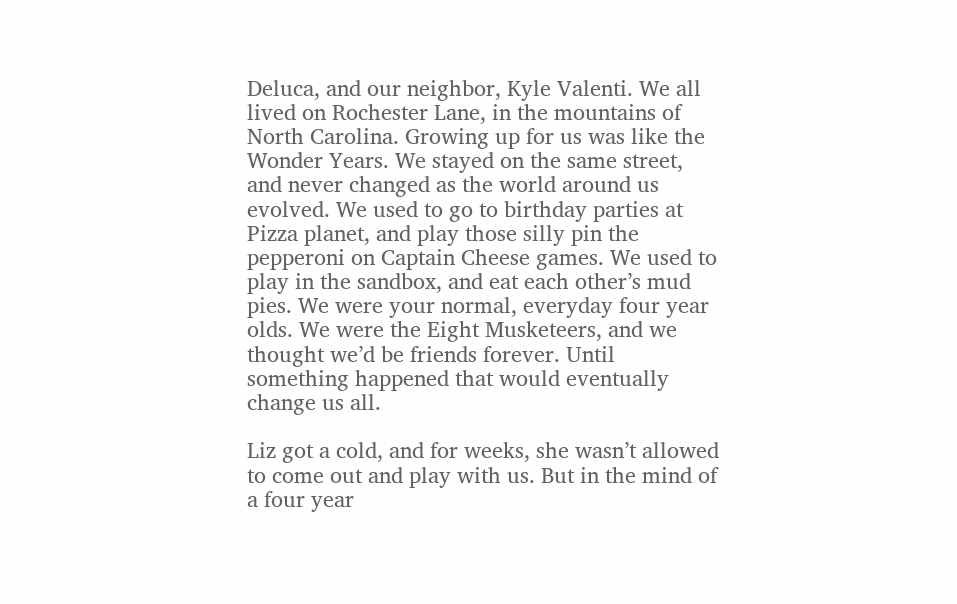Deluca, and our neighbor, Kyle Valenti. We all lived on Rochester Lane, in the mountains of North Carolina. Growing up for us was like the Wonder Years. We stayed on the same street, and never changed as the world around us evolved. We used to go to birthday parties at Pizza planet, and play those silly pin the pepperoni on Captain Cheese games. We used to play in the sandbox, and eat each other’s mud pies. We were your normal, everyday four year olds. We were the Eight Musketeers, and we thought we’d be friends forever. Until something happened that would eventually change us all.

Liz got a cold, and for weeks, she wasn’t allowed to come out and play with us. But in the mind of a four year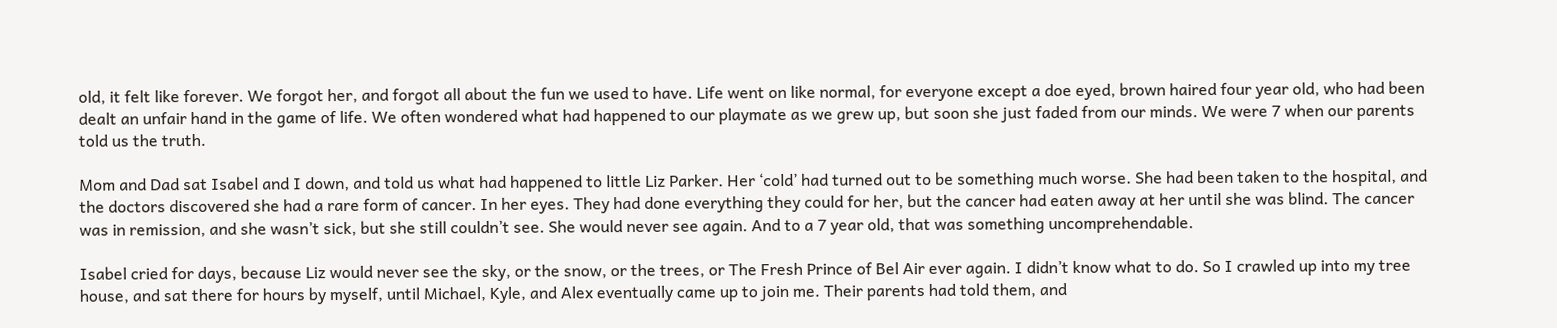old, it felt like forever. We forgot her, and forgot all about the fun we used to have. Life went on like normal, for everyone except a doe eyed, brown haired four year old, who had been dealt an unfair hand in the game of life. We often wondered what had happened to our playmate as we grew up, but soon she just faded from our minds. We were 7 when our parents told us the truth.

Mom and Dad sat Isabel and I down, and told us what had happened to little Liz Parker. Her ‘cold’ had turned out to be something much worse. She had been taken to the hospital, and the doctors discovered she had a rare form of cancer. In her eyes. They had done everything they could for her, but the cancer had eaten away at her until she was blind. The cancer was in remission, and she wasn’t sick, but she still couldn’t see. She would never see again. And to a 7 year old, that was something uncomprehendable.

Isabel cried for days, because Liz would never see the sky, or the snow, or the trees, or The Fresh Prince of Bel Air ever again. I didn’t know what to do. So I crawled up into my tree house, and sat there for hours by myself, until Michael, Kyle, and Alex eventually came up to join me. Their parents had told them, and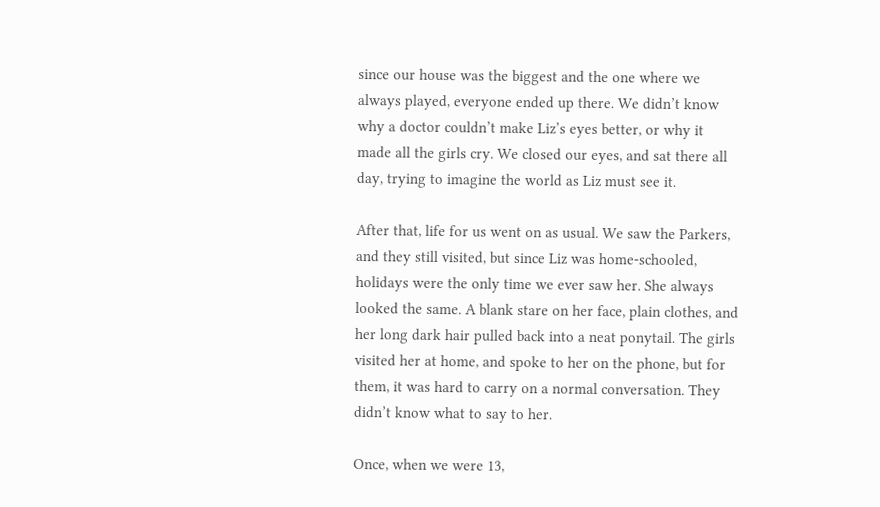since our house was the biggest and the one where we always played, everyone ended up there. We didn’t know why a doctor couldn’t make Liz’s eyes better, or why it made all the girls cry. We closed our eyes, and sat there all day, trying to imagine the world as Liz must see it.

After that, life for us went on as usual. We saw the Parkers, and they still visited, but since Liz was home-schooled, holidays were the only time we ever saw her. She always looked the same. A blank stare on her face, plain clothes, and her long dark hair pulled back into a neat ponytail. The girls visited her at home, and spoke to her on the phone, but for them, it was hard to carry on a normal conversation. They didn’t know what to say to her.

Once, when we were 13,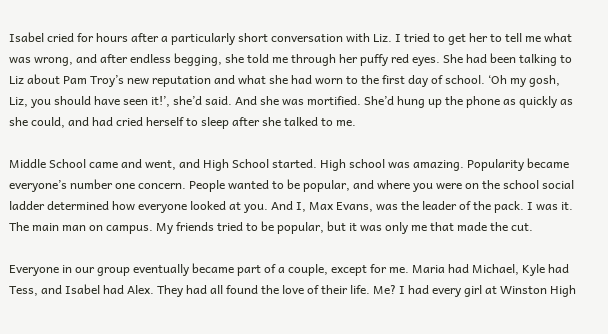Isabel cried for hours after a particularly short conversation with Liz. I tried to get her to tell me what was wrong, and after endless begging, she told me through her puffy red eyes. She had been talking to Liz about Pam Troy’s new reputation and what she had worn to the first day of school. ‘Oh my gosh, Liz, you should have seen it!’, she’d said. And she was mortified. She’d hung up the phone as quickly as she could, and had cried herself to sleep after she talked to me.

Middle School came and went, and High School started. High school was amazing. Popularity became everyone’s number one concern. People wanted to be popular, and where you were on the school social ladder determined how everyone looked at you. And I, Max Evans, was the leader of the pack. I was it. The main man on campus. My friends tried to be popular, but it was only me that made the cut.

Everyone in our group eventually became part of a couple, except for me. Maria had Michael, Kyle had Tess, and Isabel had Alex. They had all found the love of their life. Me? I had every girl at Winston High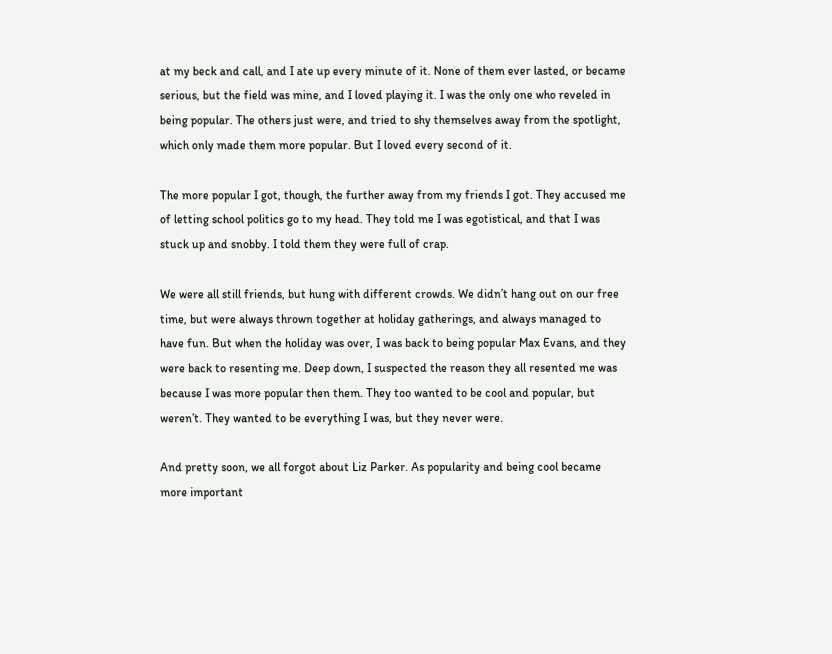at my beck and call, and I ate up every minute of it. None of them ever lasted, or became serious, but the field was mine, and I loved playing it. I was the only one who reveled in being popular. The others just were, and tried to shy themselves away from the spotlight, which only made them more popular. But I loved every second of it.

The more popular I got, though, the further away from my friends I got. They accused me of letting school politics go to my head. They told me I was egotistical, and that I was stuck up and snobby. I told them they were full of crap.

We were all still friends, but hung with different crowds. We didn’t hang out on our free time, but were always thrown together at holiday gatherings, and always managed to have fun. But when the holiday was over, I was back to being popular Max Evans, and they were back to resenting me. Deep down, I suspected the reason they all resented me was because I was more popular then them. They too wanted to be cool and popular, but weren’t. They wanted to be everything I was, but they never were.

And pretty soon, we all forgot about Liz Parker. As popularity and being cool became more important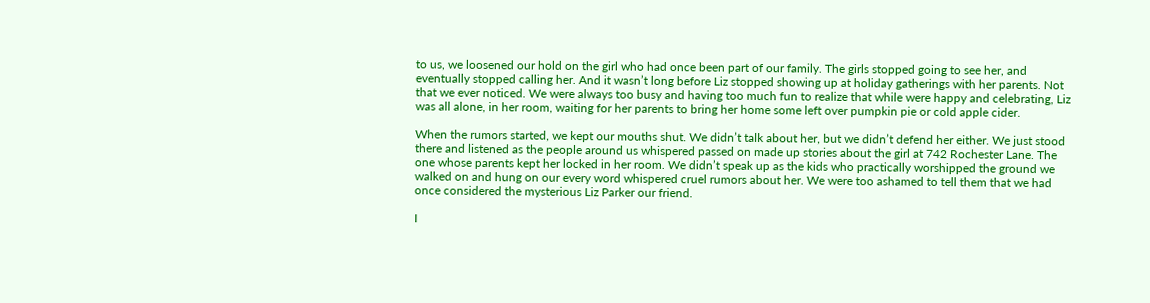to us, we loosened our hold on the girl who had once been part of our family. The girls stopped going to see her, and eventually stopped calling her. And it wasn’t long before Liz stopped showing up at holiday gatherings with her parents. Not that we ever noticed. We were always too busy and having too much fun to realize that while were happy and celebrating, Liz was all alone, in her room, waiting for her parents to bring her home some left over pumpkin pie or cold apple cider.

When the rumors started, we kept our mouths shut. We didn’t talk about her, but we didn’t defend her either. We just stood there and listened as the people around us whispered passed on made up stories about the girl at 742 Rochester Lane. The one whose parents kept her locked in her room. We didn’t speak up as the kids who practically worshipped the ground we walked on and hung on our every word whispered cruel rumors about her. We were too ashamed to tell them that we had once considered the mysterious Liz Parker our friend.

I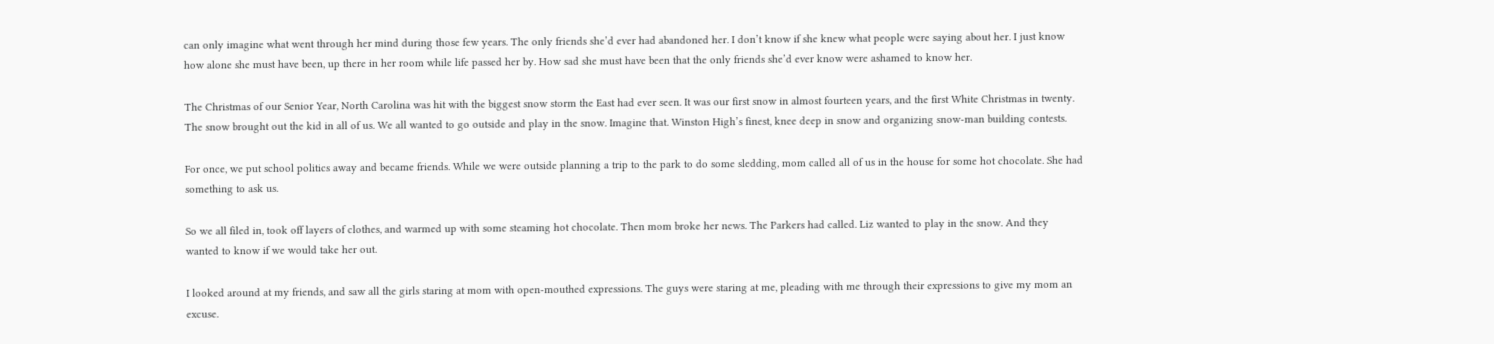can only imagine what went through her mind during those few years. The only friends she’d ever had abandoned her. I don’t know if she knew what people were saying about her. I just know how alone she must have been, up there in her room while life passed her by. How sad she must have been that the only friends she’d ever know were ashamed to know her.

The Christmas of our Senior Year, North Carolina was hit with the biggest snow storm the East had ever seen. It was our first snow in almost fourteen years, and the first White Christmas in twenty. The snow brought out the kid in all of us. We all wanted to go outside and play in the snow. Imagine that. Winston High’s finest, knee deep in snow and organizing snow-man building contests.

For once, we put school politics away and became friends. While we were outside planning a trip to the park to do some sledding, mom called all of us in the house for some hot chocolate. She had something to ask us.

So we all filed in, took off layers of clothes, and warmed up with some steaming hot chocolate. Then mom broke her news. The Parkers had called. Liz wanted to play in the snow. And they wanted to know if we would take her out.

I looked around at my friends, and saw all the girls staring at mom with open-mouthed expressions. The guys were staring at me, pleading with me through their expressions to give my mom an excuse.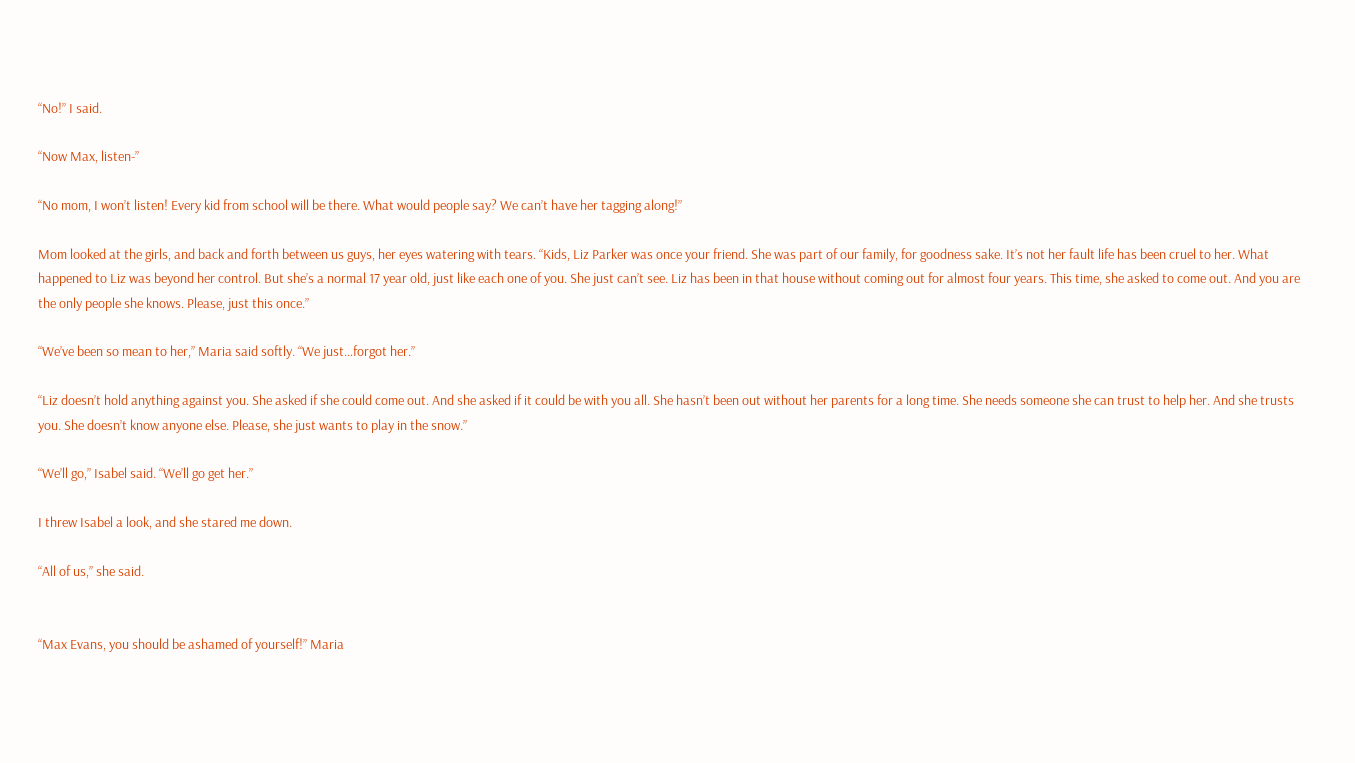“No!” I said.

“Now Max, listen-”

“No mom, I won’t listen! Every kid from school will be there. What would people say? We can’t have her tagging along!”

Mom looked at the girls, and back and forth between us guys, her eyes watering with tears. “Kids, Liz Parker was once your friend. She was part of our family, for goodness sake. It’s not her fault life has been cruel to her. What happened to Liz was beyond her control. But she’s a normal 17 year old, just like each one of you. She just can’t see. Liz has been in that house without coming out for almost four years. This time, she asked to come out. And you are the only people she knows. Please, just this once.”

“We’ve been so mean to her,” Maria said softly. “We just…forgot her.”

“Liz doesn’t hold anything against you. She asked if she could come out. And she asked if it could be with you all. She hasn’t been out without her parents for a long time. She needs someone she can trust to help her. And she trusts you. She doesn’t know anyone else. Please, she just wants to play in the snow.”

“We’ll go,” Isabel said. “We’ll go get her.”

I threw Isabel a look, and she stared me down.

“All of us,” she said.


“Max Evans, you should be ashamed of yourself!” Maria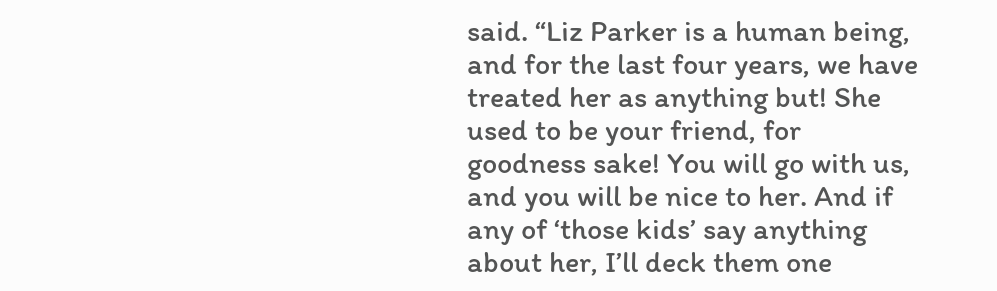said. “Liz Parker is a human being, and for the last four years, we have treated her as anything but! She used to be your friend, for goodness sake! You will go with us, and you will be nice to her. And if any of ‘those kids’ say anything about her, I’ll deck them one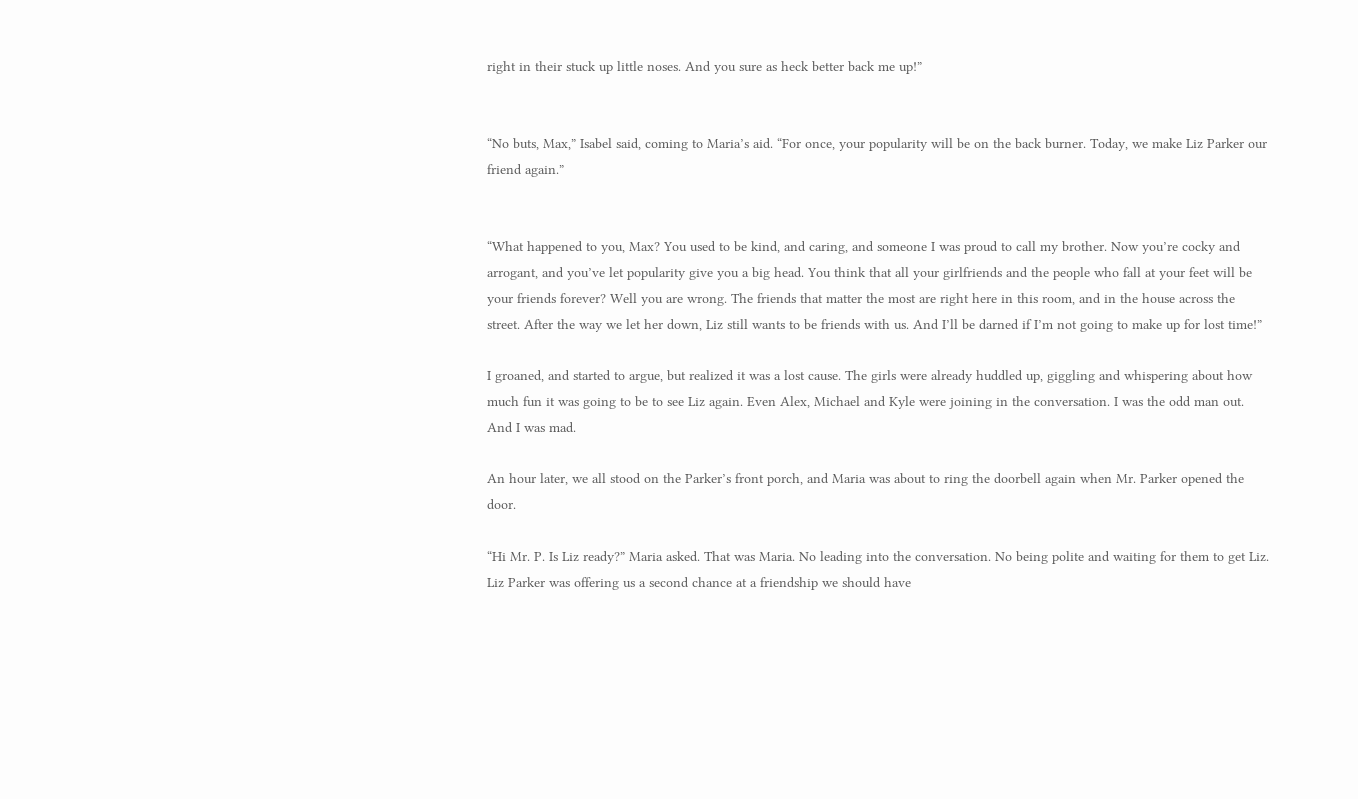right in their stuck up little noses. And you sure as heck better back me up!”


“No buts, Max,” Isabel said, coming to Maria’s aid. “For once, your popularity will be on the back burner. Today, we make Liz Parker our friend again.”


“What happened to you, Max? You used to be kind, and caring, and someone I was proud to call my brother. Now you’re cocky and arrogant, and you’ve let popularity give you a big head. You think that all your girlfriends and the people who fall at your feet will be your friends forever? Well you are wrong. The friends that matter the most are right here in this room, and in the house across the street. After the way we let her down, Liz still wants to be friends with us. And I’ll be darned if I’m not going to make up for lost time!”

I groaned, and started to argue, but realized it was a lost cause. The girls were already huddled up, giggling and whispering about how much fun it was going to be to see Liz again. Even Alex, Michael and Kyle were joining in the conversation. I was the odd man out. And I was mad.

An hour later, we all stood on the Parker’s front porch, and Maria was about to ring the doorbell again when Mr. Parker opened the door.

“Hi Mr. P. Is Liz ready?” Maria asked. That was Maria. No leading into the conversation. No being polite and waiting for them to get Liz. Liz Parker was offering us a second chance at a friendship we should have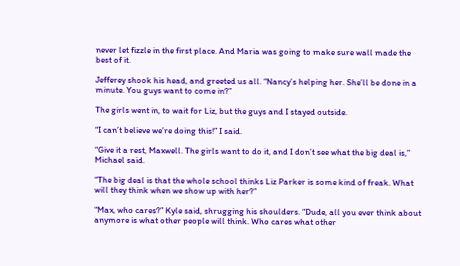never let fizzle in the first place. And Maria was going to make sure wall made the best of it.

Jefferey shook his head, and greeted us all. “Nancy’s helping her. She’ll be done in a minute. You guys want to come in?”

The girls went in, to wait for Liz, but the guys and I stayed outside.

“I can’t believe we’re doing this!” I said.

“Give it a rest, Maxwell. The girls want to do it, and I don’t see what the big deal is,” Michael said.

“The big deal is that the whole school thinks Liz Parker is some kind of freak. What will they think when we show up with her?”

“Max, who cares?” Kyle said, shrugging his shoulders. “Dude, all you ever think about anymore is what other people will think. Who cares what other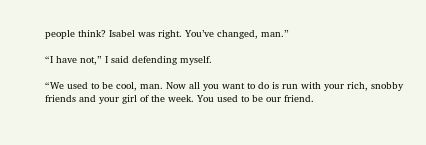people think? Isabel was right. You’ve changed, man.”

“I have not,” I said defending myself.

“We used to be cool, man. Now all you want to do is run with your rich, snobby friends and your girl of the week. You used to be our friend.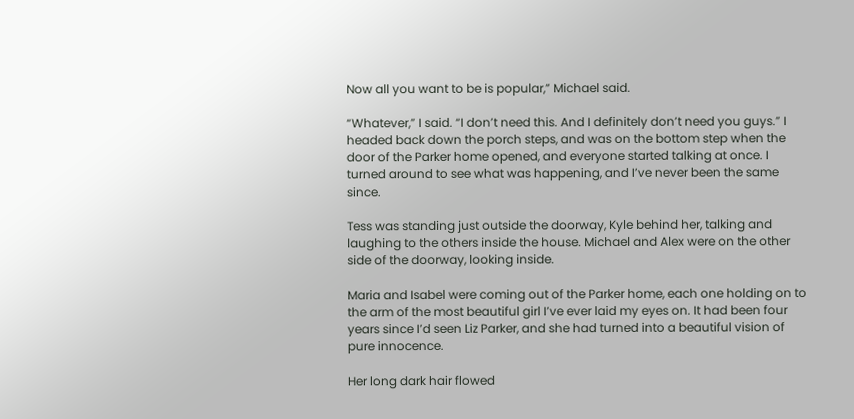Now all you want to be is popular,” Michael said.

“Whatever,” I said. “I don’t need this. And I definitely don’t need you guys.” I headed back down the porch steps, and was on the bottom step when the door of the Parker home opened, and everyone started talking at once. I turned around to see what was happening, and I’ve never been the same since.

Tess was standing just outside the doorway, Kyle behind her, talking and laughing to the others inside the house. Michael and Alex were on the other side of the doorway, looking inside.

Maria and Isabel were coming out of the Parker home, each one holding on to the arm of the most beautiful girl I’ve ever laid my eyes on. It had been four years since I’d seen Liz Parker, and she had turned into a beautiful vision of pure innocence.

Her long dark hair flowed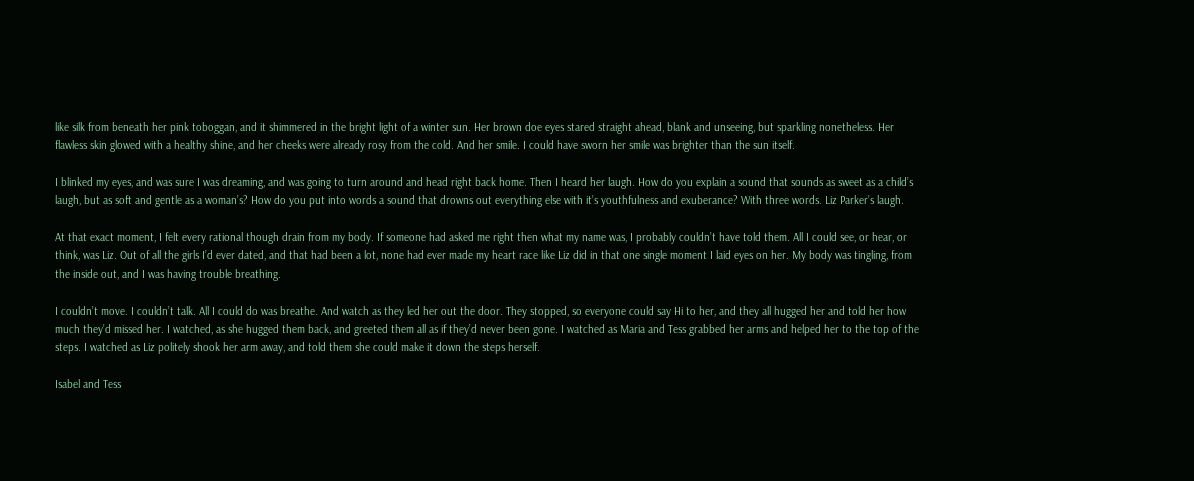like silk from beneath her pink toboggan, and it shimmered in the bright light of a winter sun. Her brown doe eyes stared straight ahead, blank and unseeing, but sparkling nonetheless. Her flawless skin glowed with a healthy shine, and her cheeks were already rosy from the cold. And her smile. I could have sworn her smile was brighter than the sun itself.

I blinked my eyes, and was sure I was dreaming, and was going to turn around and head right back home. Then I heard her laugh. How do you explain a sound that sounds as sweet as a child’s laugh, but as soft and gentle as a woman’s? How do you put into words a sound that drowns out everything else with it’s youthfulness and exuberance? With three words. Liz Parker’s laugh.

At that exact moment, I felt every rational though drain from my body. If someone had asked me right then what my name was, I probably couldn’t have told them. All I could see, or hear, or think, was Liz. Out of all the girls I’d ever dated, and that had been a lot, none had ever made my heart race like Liz did in that one single moment I laid eyes on her. My body was tingling, from the inside out, and I was having trouble breathing.

I couldn’t move. I couldn’t talk. All I could do was breathe. And watch as they led her out the door. They stopped, so everyone could say Hi to her, and they all hugged her and told her how much they’d missed her. I watched, as she hugged them back, and greeted them all as if they’d never been gone. I watched as Maria and Tess grabbed her arms and helped her to the top of the steps. I watched as Liz politely shook her arm away, and told them she could make it down the steps herself.

Isabel and Tess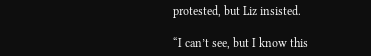protested, but Liz insisted.

“I can’t see, but I know this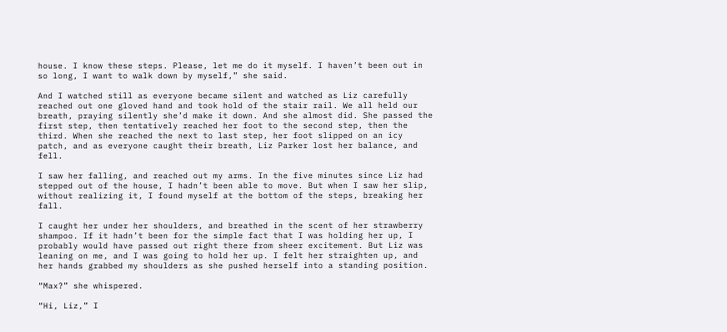house. I know these steps. Please, let me do it myself. I haven’t been out in so long, I want to walk down by myself,” she said.

And I watched still as everyone became silent and watched as Liz carefully reached out one gloved hand and took hold of the stair rail. We all held our breath, praying silently she’d make it down. And she almost did. She passed the first step, then tentatively reached her foot to the second step, then the third. When she reached the next to last step, her foot slipped on an icy patch, and as everyone caught their breath, Liz Parker lost her balance, and fell.

I saw her falling, and reached out my arms. In the five minutes since Liz had stepped out of the house, I hadn’t been able to move. But when I saw her slip, without realizing it, I found myself at the bottom of the steps, breaking her fall.

I caught her under her shoulders, and breathed in the scent of her strawberry shampoo. If it hadn’t been for the simple fact that I was holding her up, I probably would have passed out right there from sheer excitement. But Liz was leaning on me, and I was going to hold her up. I felt her straighten up, and her hands grabbed my shoulders as she pushed herself into a standing position.

“Max?” she whispered.

“Hi, Liz,” I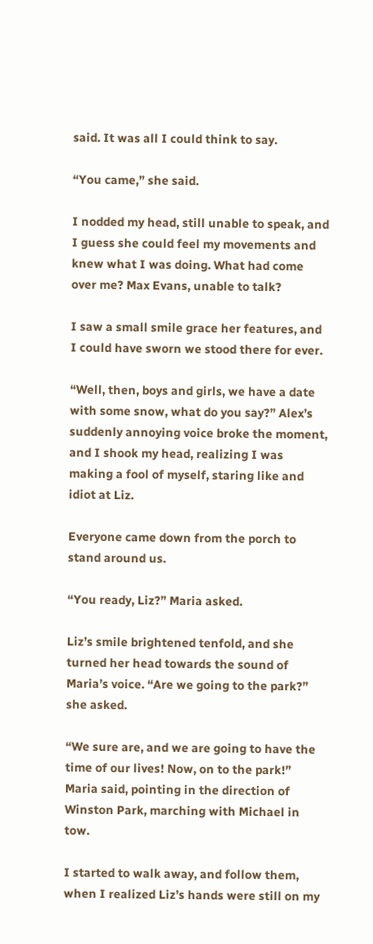said. It was all I could think to say.

“You came,” she said.

I nodded my head, still unable to speak, and I guess she could feel my movements and knew what I was doing. What had come over me? Max Evans, unable to talk?

I saw a small smile grace her features, and I could have sworn we stood there for ever.

“Well, then, boys and girls, we have a date with some snow, what do you say?” Alex’s suddenly annoying voice broke the moment, and I shook my head, realizing I was making a fool of myself, staring like and idiot at Liz.

Everyone came down from the porch to stand around us.

“You ready, Liz?” Maria asked.

Liz’s smile brightened tenfold, and she turned her head towards the sound of Maria’s voice. “Are we going to the park?” she asked.

“We sure are, and we are going to have the time of our lives! Now, on to the park!” Maria said, pointing in the direction of Winston Park, marching with Michael in tow.

I started to walk away, and follow them, when I realized Liz’s hands were still on my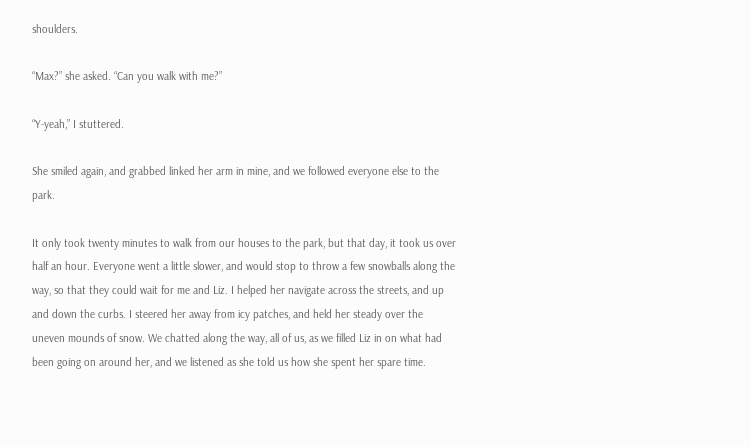shoulders.

“Max?” she asked. “Can you walk with me?”

“Y-yeah,” I stuttered.

She smiled again, and grabbed linked her arm in mine, and we followed everyone else to the park.

It only took twenty minutes to walk from our houses to the park, but that day, it took us over half an hour. Everyone went a little slower, and would stop to throw a few snowballs along the way, so that they could wait for me and Liz. I helped her navigate across the streets, and up and down the curbs. I steered her away from icy patches, and held her steady over the uneven mounds of snow. We chatted along the way, all of us, as we filled Liz in on what had been going on around her, and we listened as she told us how she spent her spare time.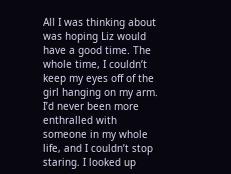All I was thinking about was hoping Liz would have a good time. The whole time, I couldn’t keep my eyes off of the girl hanging on my arm. I’d never been more enthralled with someone in my whole life, and I couldn’t stop staring. I looked up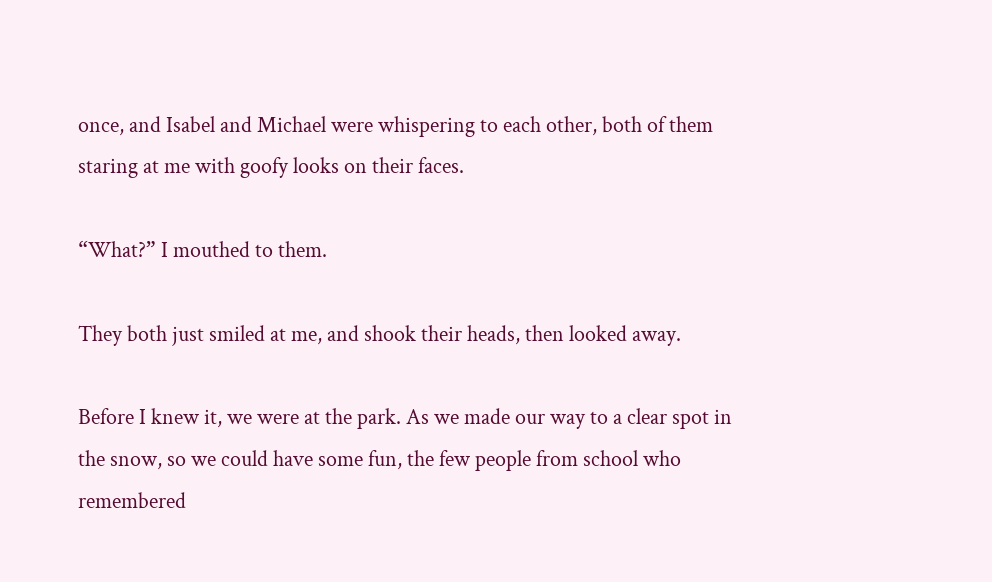once, and Isabel and Michael were whispering to each other, both of them staring at me with goofy looks on their faces.

“What?” I mouthed to them.

They both just smiled at me, and shook their heads, then looked away.

Before I knew it, we were at the park. As we made our way to a clear spot in the snow, so we could have some fun, the few people from school who remembered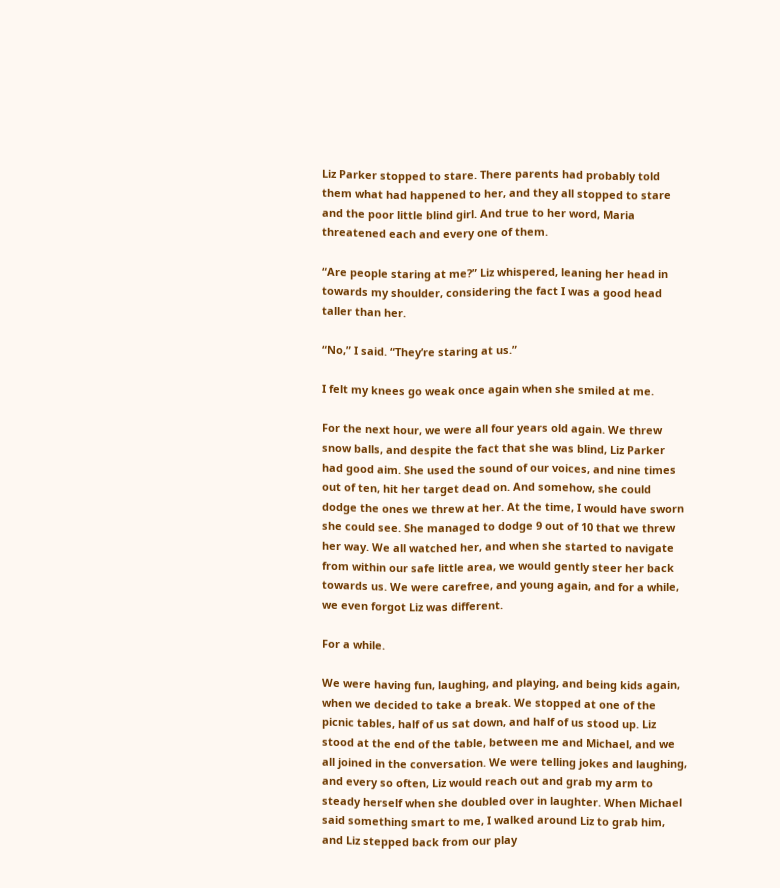Liz Parker stopped to stare. There parents had probably told them what had happened to her, and they all stopped to stare and the poor little blind girl. And true to her word, Maria threatened each and every one of them.

“Are people staring at me?” Liz whispered, leaning her head in towards my shoulder, considering the fact I was a good head taller than her.

“No,” I said. “They’re staring at us.”

I felt my knees go weak once again when she smiled at me.

For the next hour, we were all four years old again. We threw snow balls, and despite the fact that she was blind, Liz Parker had good aim. She used the sound of our voices, and nine times out of ten, hit her target dead on. And somehow, she could dodge the ones we threw at her. At the time, I would have sworn she could see. She managed to dodge 9 out of 10 that we threw her way. We all watched her, and when she started to navigate from within our safe little area, we would gently steer her back towards us. We were carefree, and young again, and for a while, we even forgot Liz was different.

For a while.

We were having fun, laughing, and playing, and being kids again, when we decided to take a break. We stopped at one of the picnic tables, half of us sat down, and half of us stood up. Liz stood at the end of the table, between me and Michael, and we all joined in the conversation. We were telling jokes and laughing, and every so often, Liz would reach out and grab my arm to steady herself when she doubled over in laughter. When Michael said something smart to me, I walked around Liz to grab him, and Liz stepped back from our play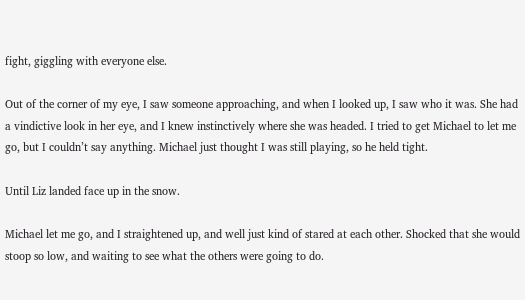fight, giggling with everyone else.

Out of the corner of my eye, I saw someone approaching, and when I looked up, I saw who it was. She had a vindictive look in her eye, and I knew instinctively where she was headed. I tried to get Michael to let me go, but I couldn’t say anything. Michael just thought I was still playing, so he held tight.

Until Liz landed face up in the snow.

Michael let me go, and I straightened up, and well just kind of stared at each other. Shocked that she would stoop so low, and waiting to see what the others were going to do.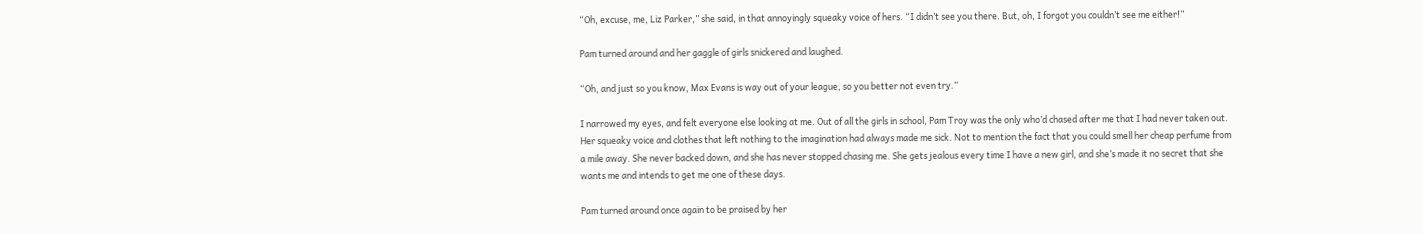“Oh, excuse, me, Liz Parker,” she said, in that annoyingly squeaky voice of hers. “I didn’t see you there. But, oh, I forgot you couldn’t see me either!”

Pam turned around and her gaggle of girls snickered and laughed.

“Oh, and just so you know, Max Evans is way out of your league, so you better not even try.”

I narrowed my eyes, and felt everyone else looking at me. Out of all the girls in school, Pam Troy was the only who’d chased after me that I had never taken out. Her squeaky voice and clothes that left nothing to the imagination had always made me sick. Not to mention the fact that you could smell her cheap perfume from a mile away. She never backed down, and she has never stopped chasing me. She gets jealous every time I have a new girl, and she’s made it no secret that she wants me and intends to get me one of these days.

Pam turned around once again to be praised by her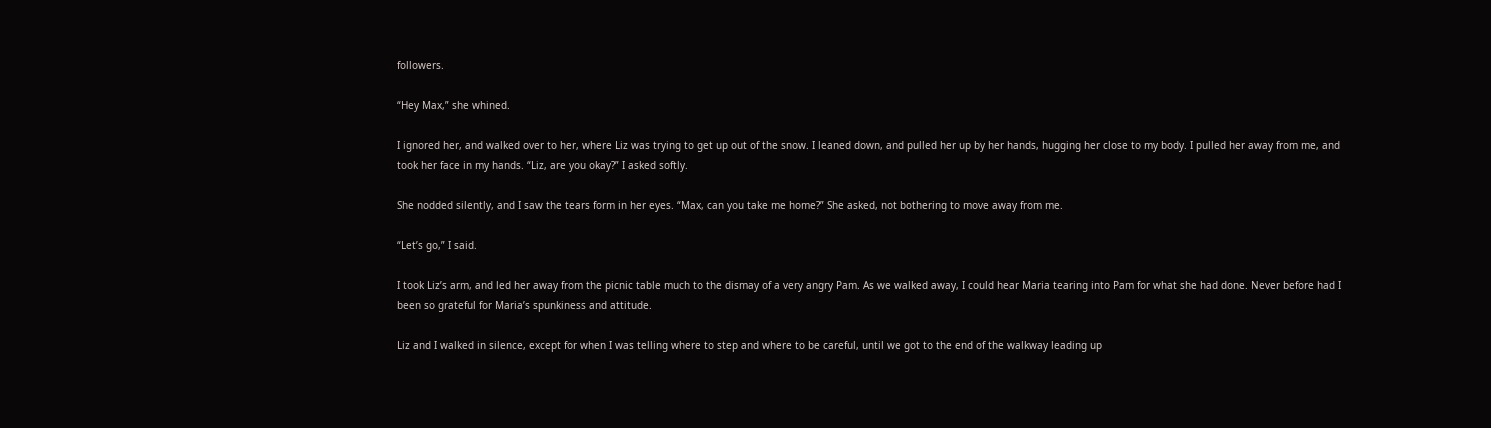followers.

“Hey Max,” she whined.

I ignored her, and walked over to her, where Liz was trying to get up out of the snow. I leaned down, and pulled her up by her hands, hugging her close to my body. I pulled her away from me, and took her face in my hands. “Liz, are you okay?” I asked softly.

She nodded silently, and I saw the tears form in her eyes. “Max, can you take me home?” She asked, not bothering to move away from me.

“Let’s go,” I said.

I took Liz’s arm, and led her away from the picnic table much to the dismay of a very angry Pam. As we walked away, I could hear Maria tearing into Pam for what she had done. Never before had I been so grateful for Maria’s spunkiness and attitude.

Liz and I walked in silence, except for when I was telling where to step and where to be careful, until we got to the end of the walkway leading up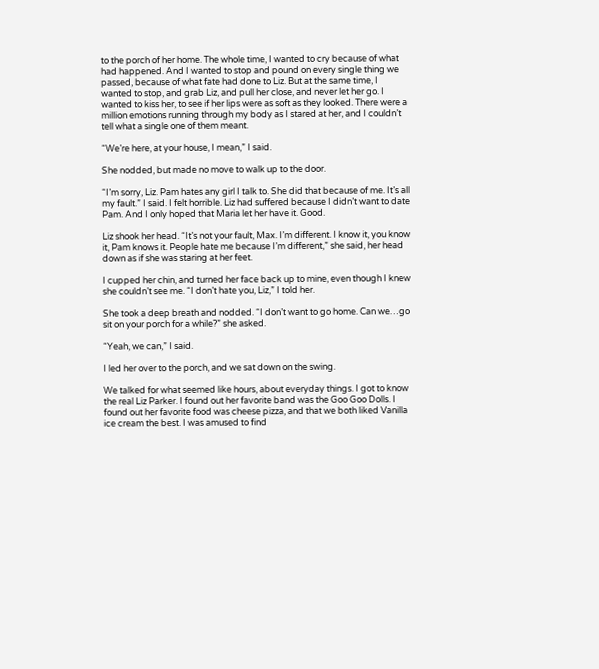to the porch of her home. The whole time, I wanted to cry because of what had happened. And I wanted to stop and pound on every single thing we passed, because of what fate had done to Liz. But at the same time, I wanted to stop, and grab Liz, and pull her close, and never let her go. I wanted to kiss her, to see if her lips were as soft as they looked. There were a million emotions running through my body as I stared at her, and I couldn’t tell what a single one of them meant.

“We’re here, at your house, I mean,” I said.

She nodded, but made no move to walk up to the door.

“I’m sorry, Liz. Pam hates any girl I talk to. She did that because of me. It’s all my fault.” I said. I felt horrible. Liz had suffered because I didn’t want to date Pam. And I only hoped that Maria let her have it. Good.

Liz shook her head. “It’s not your fault, Max. I’m different. I know it, you know it, Pam knows it. People hate me because I’m different,” she said, her head down as if she was staring at her feet.

I cupped her chin, and turned her face back up to mine, even though I knew she couldn’t see me. “I don’t hate you, Liz,” I told her.

She took a deep breath and nodded. “I don’t want to go home. Can we…go sit on your porch for a while?” she asked.

“Yeah, we can,” I said.

I led her over to the porch, and we sat down on the swing.

We talked for what seemed like hours, about everyday things. I got to know the real Liz Parker. I found out her favorite band was the Goo Goo Dolls. I found out her favorite food was cheese pizza, and that we both liked Vanilla ice cream the best. I was amused to find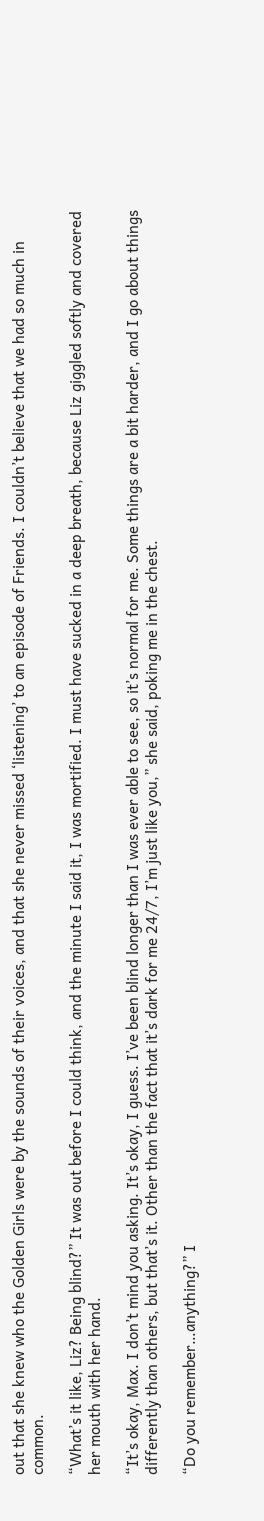out that she knew who the Golden Girls were by the sounds of their voices, and that she never missed ‘listening’ to an episode of Friends. I couldn’t believe that we had so much in common.

“What’s it like, Liz? Being blind?” It was out before I could think, and the minute I said it, I was mortified. I must have sucked in a deep breath, because Liz giggled softly and covered her mouth with her hand.

“It’s okay, Max. I don’t mind you asking. It’s okay, I guess. I’ve been blind longer than I was ever able to see, so it’s normal for me. Some things are a bit harder, and I go about things differently than others, but that’s it. Other than the fact that it’s dark for me 24/7, I’m just like you,” she said, poking me in the chest.

“Do you remember…anything?” I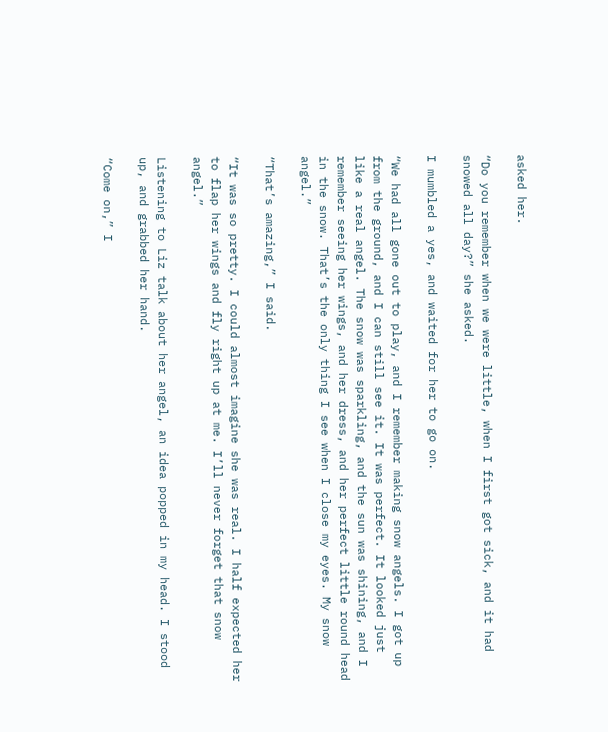asked her.

“Do you remember when we were little, when I first got sick, and it had snowed all day?” she asked.

I mumbled a yes, and waited for her to go on.

“We had all gone out to play, and I remember making snow angels. I got up from the ground, and I can still see it. It was perfect. It looked just like a real angel. The snow was sparkling, and the sun was shining, and I remember seeing her wings, and her dress, and her perfect little round head in the snow. That’s the only thing I see when I close my eyes. My snow angel.”

“That’s amazing,” I said.

“It was so pretty. I could almost imagine she was real. I half expected her to flap her wings and fly right up at me. I’ll never forget that snow angel.”

Listening to Liz talk about her angel, an idea popped in my head. I stood up, and grabbed her hand.

“Come on,” I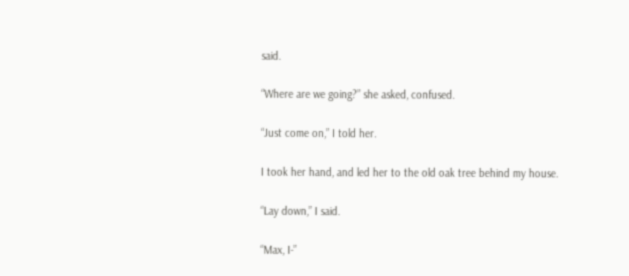said.

“Where are we going?” she asked, confused.

“Just come on,” I told her.

I took her hand, and led her to the old oak tree behind my house.

“Lay down,” I said.

“Max, I-”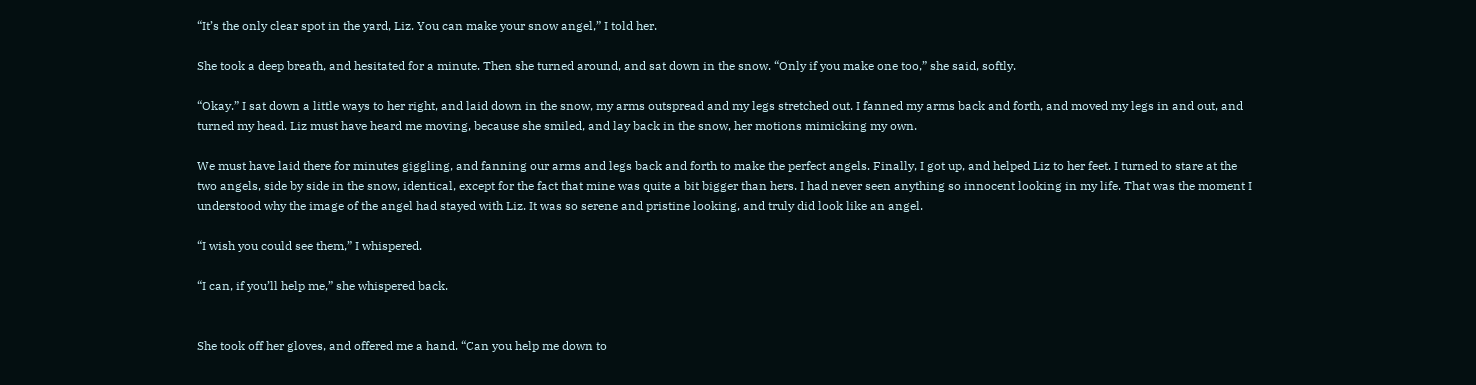“It’s the only clear spot in the yard, Liz. You can make your snow angel,” I told her.

She took a deep breath, and hesitated for a minute. Then she turned around, and sat down in the snow. “Only if you make one too,” she said, softly.

“Okay.” I sat down a little ways to her right, and laid down in the snow, my arms outspread and my legs stretched out. I fanned my arms back and forth, and moved my legs in and out, and turned my head. Liz must have heard me moving, because she smiled, and lay back in the snow, her motions mimicking my own.

We must have laid there for minutes giggling, and fanning our arms and legs back and forth to make the perfect angels. Finally, I got up, and helped Liz to her feet. I turned to stare at the two angels, side by side in the snow, identical, except for the fact that mine was quite a bit bigger than hers. I had never seen anything so innocent looking in my life. That was the moment I understood why the image of the angel had stayed with Liz. It was so serene and pristine looking, and truly did look like an angel.

“I wish you could see them,” I whispered.

“I can, if you’ll help me,” she whispered back.


She took off her gloves, and offered me a hand. “Can you help me down to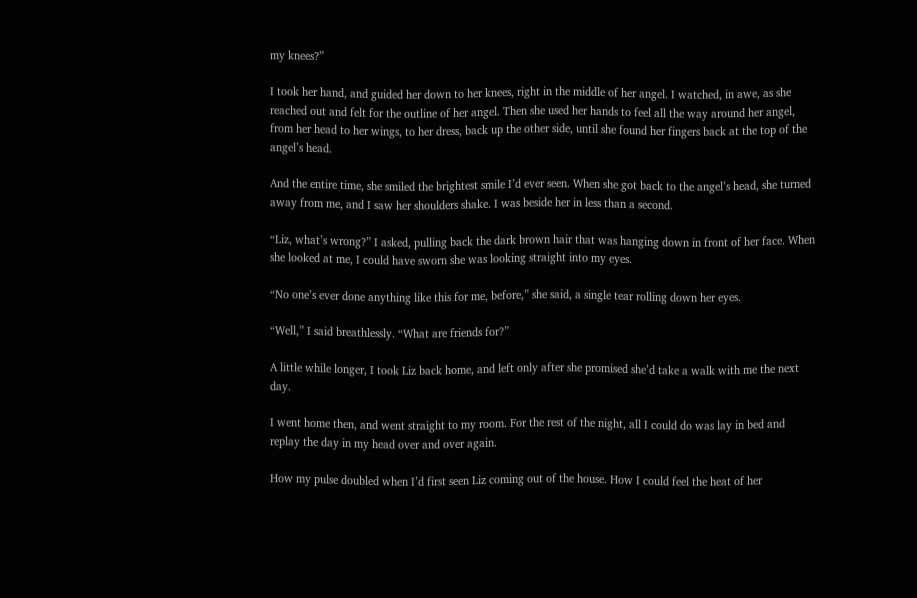my knees?”

I took her hand, and guided her down to her knees, right in the middle of her angel. I watched, in awe, as she reached out and felt for the outline of her angel. Then she used her hands to feel all the way around her angel, from her head to her wings, to her dress, back up the other side, until she found her fingers back at the top of the angel’s head.

And the entire time, she smiled the brightest smile I’d ever seen. When she got back to the angel’s head, she turned away from me, and I saw her shoulders shake. I was beside her in less than a second.

“Liz, what’s wrong?” I asked, pulling back the dark brown hair that was hanging down in front of her face. When she looked at me, I could have sworn she was looking straight into my eyes.

“No one’s ever done anything like this for me, before,” she said, a single tear rolling down her eyes.

“Well,” I said breathlessly. “What are friends for?”

A little while longer, I took Liz back home, and left only after she promised she’d take a walk with me the next day.

I went home then, and went straight to my room. For the rest of the night, all I could do was lay in bed and replay the day in my head over and over again.

How my pulse doubled when I’d first seen Liz coming out of the house. How I could feel the heat of her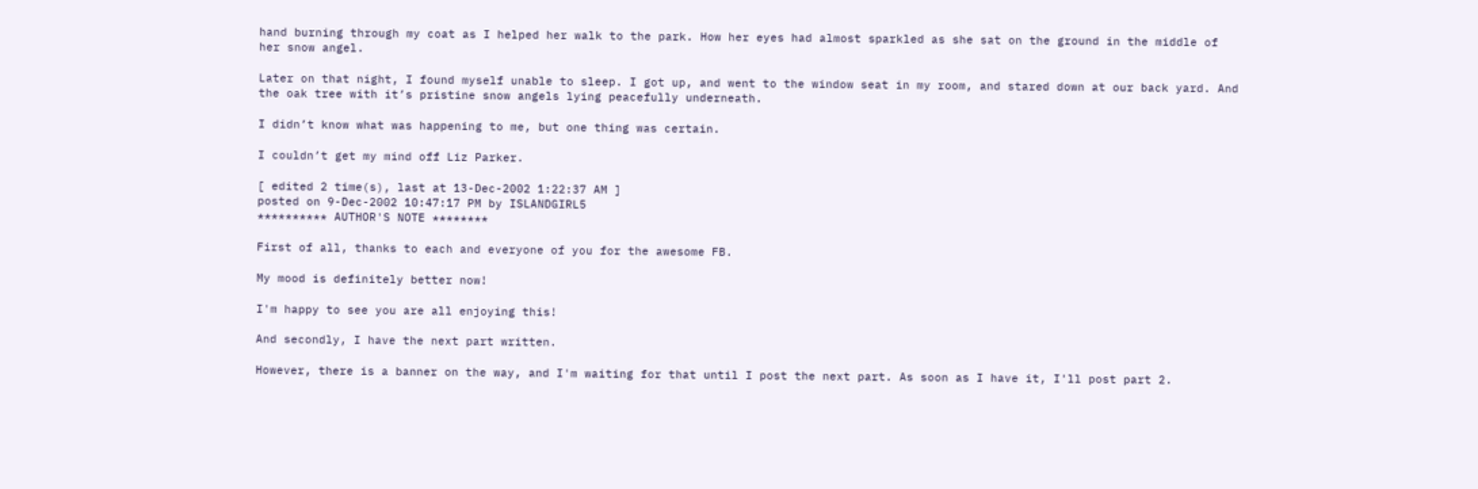hand burning through my coat as I helped her walk to the park. How her eyes had almost sparkled as she sat on the ground in the middle of her snow angel.

Later on that night, I found myself unable to sleep. I got up, and went to the window seat in my room, and stared down at our back yard. And the oak tree with it’s pristine snow angels lying peacefully underneath.

I didn’t know what was happening to me, but one thing was certain.

I couldn’t get my mind off Liz Parker.

[ edited 2 time(s), last at 13-Dec-2002 1:22:37 AM ]
posted on 9-Dec-2002 10:47:17 PM by ISLANDGIRL5
********** AUTHOR'S NOTE ********

First of all, thanks to each and everyone of you for the awesome FB.

My mood is definitely better now!

I'm happy to see you are all enjoying this!

And secondly, I have the next part written.

However, there is a banner on the way, and I'm waiting for that until I post the next part. As soon as I have it, I'll post part 2.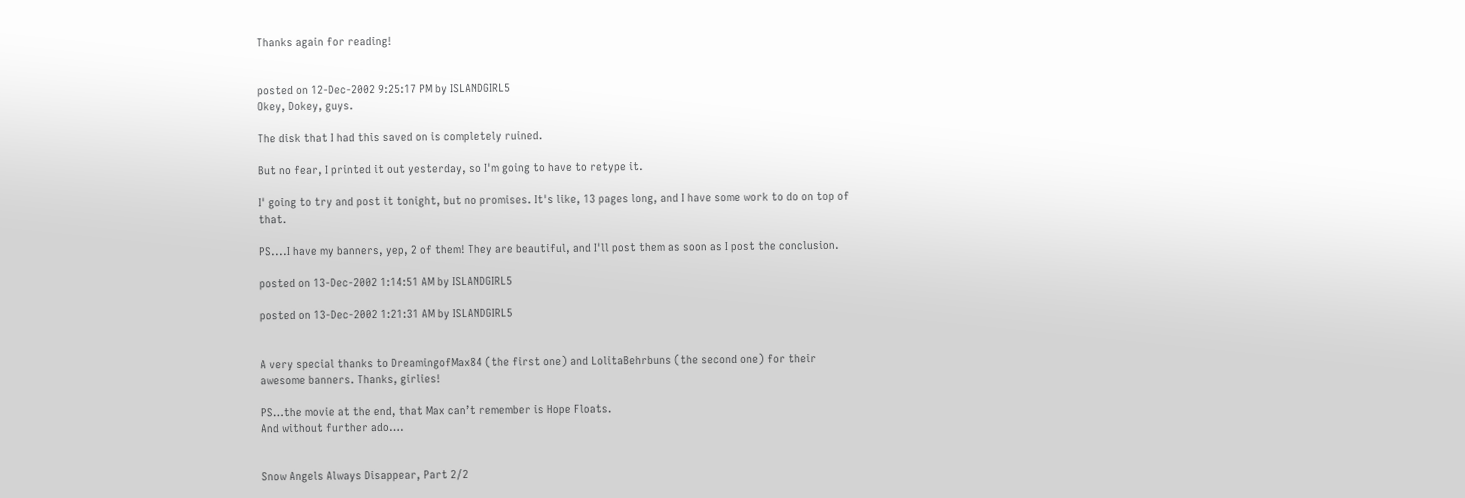Thanks again for reading!


posted on 12-Dec-2002 9:25:17 PM by ISLANDGIRL5
Okey, Dokey, guys.

The disk that I had this saved on is completely ruined.

But no fear, I printed it out yesterday, so I'm going to have to retype it.

I' going to try and post it tonight, but no promises. It's like, 13 pages long, and I have some work to do on top of that.

PS....I have my banners, yep, 2 of them! They are beautiful, and I'll post them as soon as I post the conclusion.

posted on 13-Dec-2002 1:14:51 AM by ISLANDGIRL5

posted on 13-Dec-2002 1:21:31 AM by ISLANDGIRL5


A very special thanks to DreamingofMax84 (the first one) and LolitaBehrbuns (the second one) for their awesome banners. Thanks, girlies!

PS…the movie at the end, that Max can’t remember is Hope Floats.
And without further ado….


Snow Angels Always Disappear, Part 2/2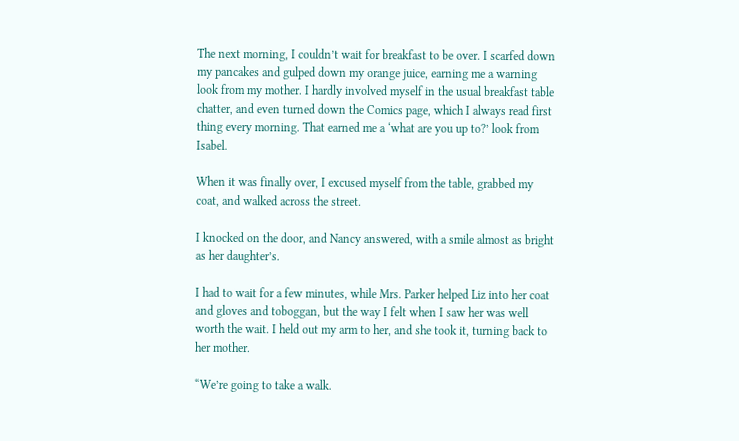The next morning, I couldn’t wait for breakfast to be over. I scarfed down my pancakes and gulped down my orange juice, earning me a warning look from my mother. I hardly involved myself in the usual breakfast table chatter, and even turned down the Comics page, which I always read first thing every morning. That earned me a ‘what are you up to?’ look from Isabel.

When it was finally over, I excused myself from the table, grabbed my coat, and walked across the street.

I knocked on the door, and Nancy answered, with a smile almost as bright as her daughter’s.

I had to wait for a few minutes, while Mrs. Parker helped Liz into her coat and gloves and toboggan, but the way I felt when I saw her was well worth the wait. I held out my arm to her, and she took it, turning back to her mother.

“We’re going to take a walk.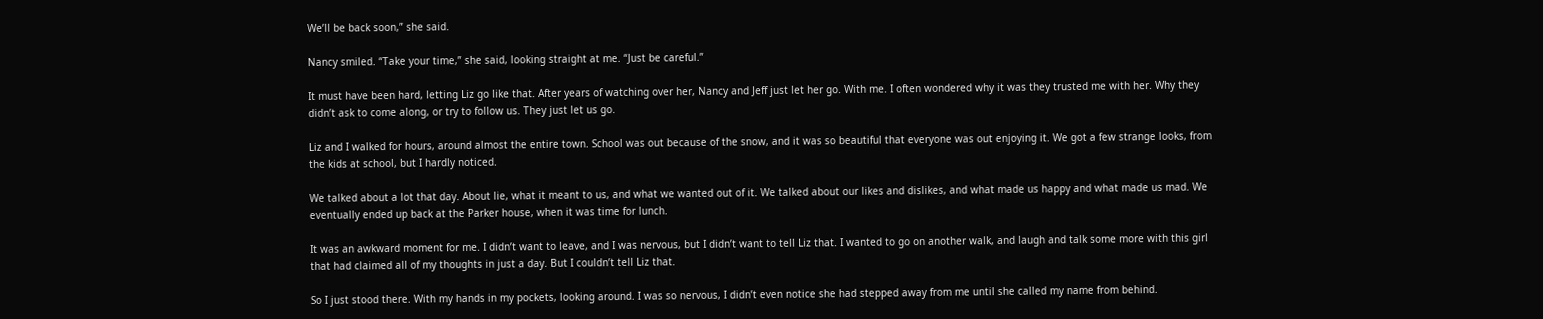We’ll be back soon,” she said.

Nancy smiled. “Take your time,” she said, looking straight at me. “Just be careful.”

It must have been hard, letting Liz go like that. After years of watching over her, Nancy and Jeff just let her go. With me. I often wondered why it was they trusted me with her. Why they didn’t ask to come along, or try to follow us. They just let us go.

Liz and I walked for hours, around almost the entire town. School was out because of the snow, and it was so beautiful that everyone was out enjoying it. We got a few strange looks, from the kids at school, but I hardly noticed.

We talked about a lot that day. About lie, what it meant to us, and what we wanted out of it. We talked about our likes and dislikes, and what made us happy and what made us mad. We eventually ended up back at the Parker house, when it was time for lunch.

It was an awkward moment for me. I didn’t want to leave, and I was nervous, but I didn’t want to tell Liz that. I wanted to go on another walk, and laugh and talk some more with this girl that had claimed all of my thoughts in just a day. But I couldn’t tell Liz that.

So I just stood there. With my hands in my pockets, looking around. I was so nervous, I didn’t even notice she had stepped away from me until she called my name from behind.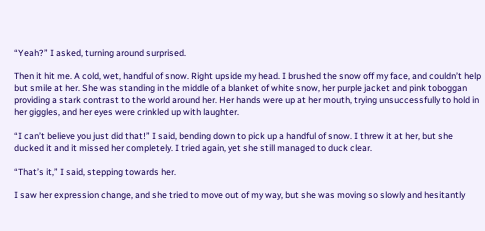“Yeah?” I asked, turning around surprised.

Then it hit me. A cold, wet, handful of snow. Right upside my head. I brushed the snow off my face, and couldn’t help but smile at her. She was standing in the middle of a blanket of white snow, her purple jacket and pink toboggan providing a stark contrast to the world around her. Her hands were up at her mouth, trying unsuccessfully to hold in her giggles, and her eyes were crinkled up with laughter.

“I can’t believe you just did that!” I said, bending down to pick up a handful of snow. I threw it at her, but she ducked it and it missed her completely. I tried again, yet she still managed to duck clear.

“That’s it,” I said, stepping towards her.

I saw her expression change, and she tried to move out of my way, but she was moving so slowly and hesitantly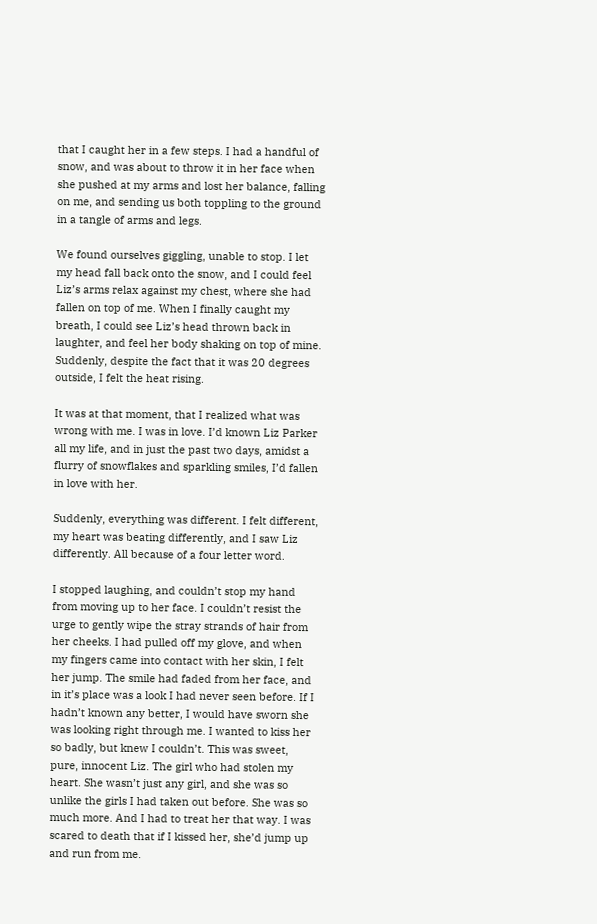that I caught her in a few steps. I had a handful of snow, and was about to throw it in her face when she pushed at my arms and lost her balance, falling on me, and sending us both toppling to the ground in a tangle of arms and legs.

We found ourselves giggling, unable to stop. I let my head fall back onto the snow, and I could feel Liz’s arms relax against my chest, where she had fallen on top of me. When I finally caught my breath, I could see Liz’s head thrown back in laughter, and feel her body shaking on top of mine. Suddenly, despite the fact that it was 20 degrees outside, I felt the heat rising.

It was at that moment, that I realized what was wrong with me. I was in love. I’d known Liz Parker all my life, and in just the past two days, amidst a flurry of snowflakes and sparkling smiles, I’d fallen in love with her.

Suddenly, everything was different. I felt different, my heart was beating differently, and I saw Liz differently. All because of a four letter word.

I stopped laughing, and couldn’t stop my hand from moving up to her face. I couldn’t resist the urge to gently wipe the stray strands of hair from her cheeks. I had pulled off my glove, and when my fingers came into contact with her skin, I felt her jump. The smile had faded from her face, and in it’s place was a look I had never seen before. If I hadn’t known any better, I would have sworn she was looking right through me. I wanted to kiss her so badly, but knew I couldn’t. This was sweet, pure, innocent Liz. The girl who had stolen my heart. She wasn’t just any girl, and she was so unlike the girls I had taken out before. She was so much more. And I had to treat her that way. I was scared to death that if I kissed her, she’d jump up and run from me.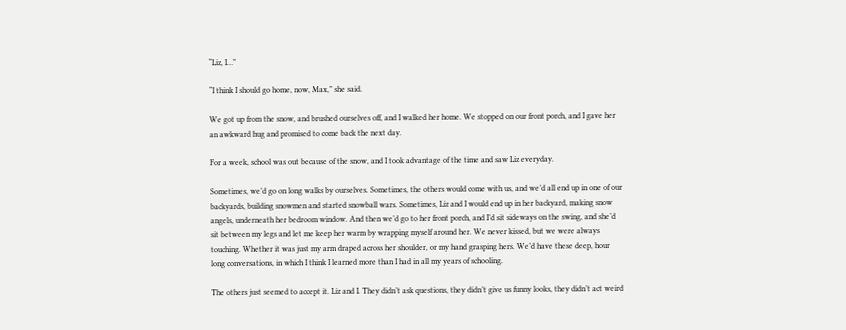“Liz, I…”

“I think I should go home, now, Max,” she said.

We got up from the snow, and brushed ourselves off, and I walked her home. We stopped on our front porch, and I gave her an awkward hug and promised to come back the next day.

For a week, school was out because of the snow, and I took advantage of the time and saw Liz everyday.

Sometimes, we’d go on long walks by ourselves. Sometimes, the others would come with us, and we’d all end up in one of our backyards, building snowmen and started snowball wars. Sometimes, Liz and I would end up in her backyard, making snow angels, underneath her bedroom window. And then we’d go to her front porch, and I’d sit sideways on the swing, and she’d sit between my legs and let me keep her warm by wrapping myself around her. We never kissed, but we were always touching. Whether it was just my arm draped across her shoulder, or my hand grasping hers. We’d have these deep, hour long conversations, in which I think I learned more than I had in all my years of schooling.

The others just seemed to accept it. Liz and I. They didn’t ask questions, they didn’t give us funny looks, they didn’t act weird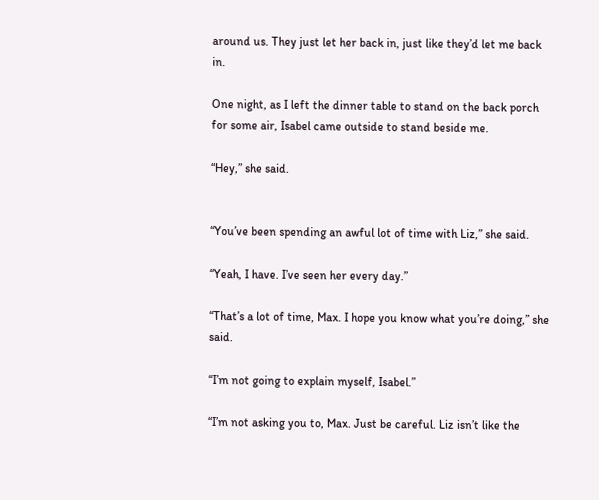around us. They just let her back in, just like they’d let me back in.

One night, as I left the dinner table to stand on the back porch for some air, Isabel came outside to stand beside me.

“Hey,” she said.


“You’ve been spending an awful lot of time with Liz,” she said.

“Yeah, I have. I’ve seen her every day.”

“That’s a lot of time, Max. I hope you know what you’re doing,” she said.

“I’m not going to explain myself, Isabel.”

“I’m not asking you to, Max. Just be careful. Liz isn’t like the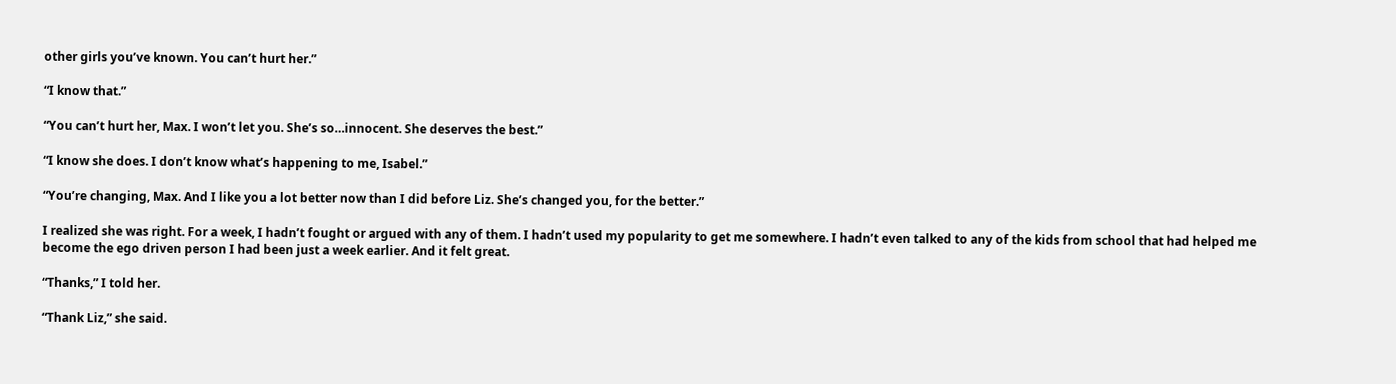other girls you’ve known. You can’t hurt her.”

“I know that.”

“You can’t hurt her, Max. I won’t let you. She’s so…innocent. She deserves the best.”

“I know she does. I don’t know what’s happening to me, Isabel.”

“You’re changing, Max. And I like you a lot better now than I did before Liz. She’s changed you, for the better.”

I realized she was right. For a week, I hadn’t fought or argued with any of them. I hadn’t used my popularity to get me somewhere. I hadn’t even talked to any of the kids from school that had helped me become the ego driven person I had been just a week earlier. And it felt great.

“Thanks,” I told her.

“Thank Liz,” she said.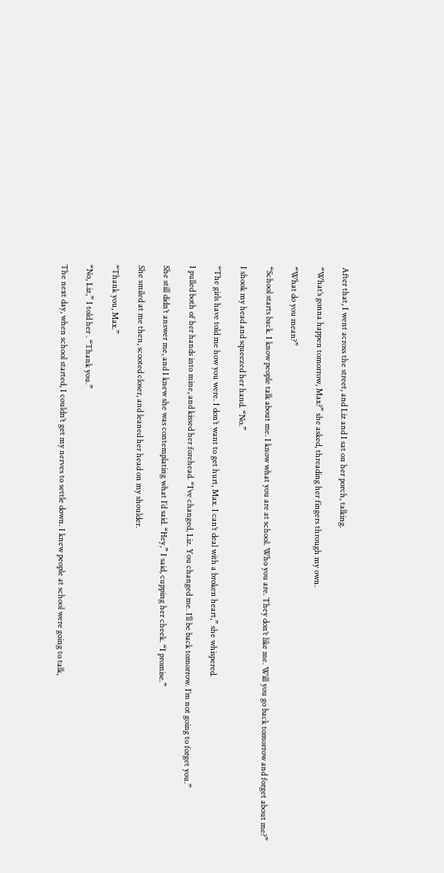After that, I went across the street, and Liz and I sat on her porch, talking.

“What’s gonna happen tomorrow, Max?” she asked, threading her fingers through my own.

“What do you mean?”

“School starts back. I know people talk about me. I know what you are at school. Who you are. They don’t like me. Will you go back tomorrow and forget about me?”

I shook my head and squeezed her hand. “No.”

“The girls have told me how you were. I don’t want to get hurt, Max. I can’t deal with a broken heart,” she whispered.

I pulled both of her hands into mine, and kissed her forehead. “I’ve changed, Liz. You changed me. I’ll be back tomorrow. I’m not going to forget you.”

She still didn’t answer me, and I knew she was contemplating what I’d said. “Hey,” I said, cupping her cheek. “I promise.”

She smiled at me then, scooted closer, and leaned her head on my shoulder.

“Thank you, Max.”

“No, Liz,” I told her . “Thank you.”

The next day, when school started, I couldn’t get my nerves to settle down. I knew people at school were going to talk,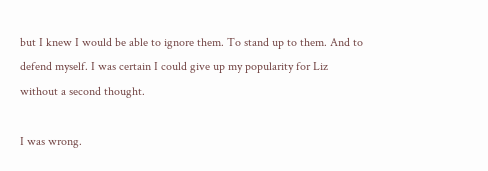but I knew I would be able to ignore them. To stand up to them. And to defend myself. I was certain I could give up my popularity for Liz without a second thought.

I was wrong.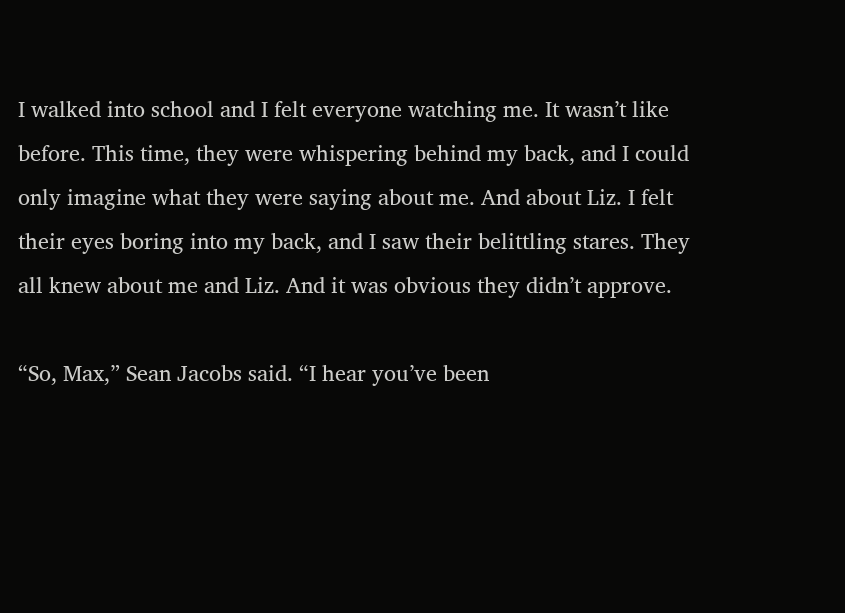I walked into school and I felt everyone watching me. It wasn’t like before. This time, they were whispering behind my back, and I could only imagine what they were saying about me. And about Liz. I felt their eyes boring into my back, and I saw their belittling stares. They all knew about me and Liz. And it was obvious they didn’t approve.

“So, Max,” Sean Jacobs said. “I hear you’ve been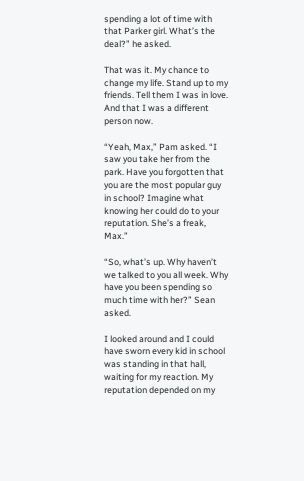spending a lot of time with that Parker girl. What’s the deal?” he asked.

That was it. My chance to change my life. Stand up to my friends. Tell them I was in love. And that I was a different person now.

“Yeah, Max,” Pam asked. “I saw you take her from the park. Have you forgotten that you are the most popular guy in school? Imagine what knowing her could do to your reputation. She’s a freak, Max.”

“So, what’s up. Why haven’t we talked to you all week. Why have you been spending so much time with her?” Sean asked.

I looked around and I could have sworn every kid in school was standing in that hall, waiting for my reaction. My reputation depended on my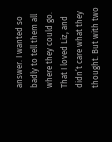answer. I wanted so badly to tell them all where they could go. That I loved Liz, and didn’t care what they thought. But with two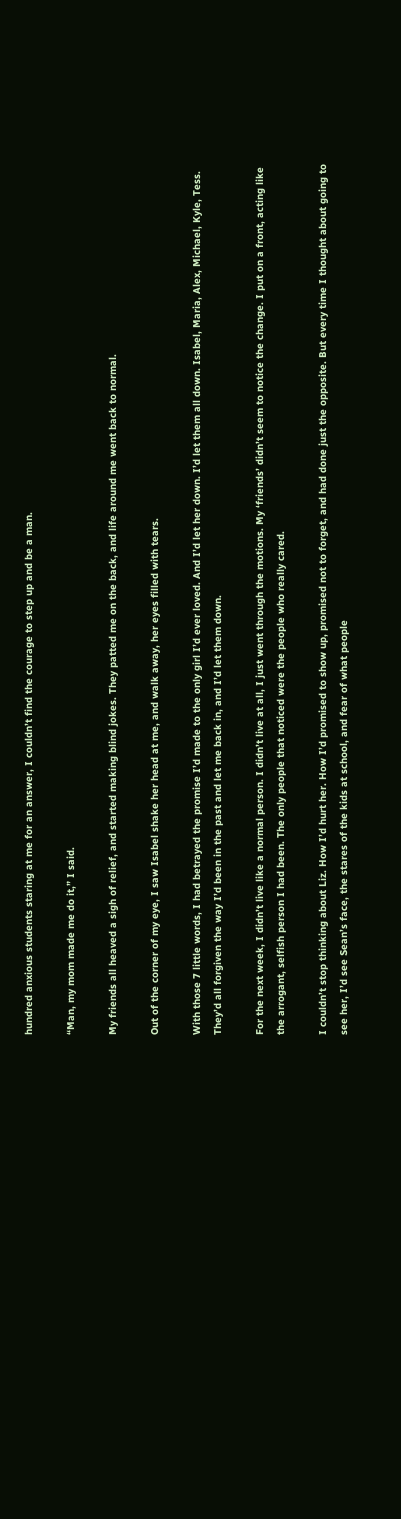hundred anxious students staring at me for an answer, I couldn’t find the courage to step up and be a man.

“Man, my mom made me do it,” I said.

My friends all heaved a sigh of relief, and started making blind jokes. They patted me on the back, and life around me went back to normal.

Out of the corner of my eye, I saw Isabel shake her head at me, and walk away, her eyes filled with tears.

With those 7 little words, I had betrayed the promise I’d made to the only girl I’d ever loved. And I’d let her down. I’d let them all down. Isabel, Maria, Alex, Michael, Kyle, Tess. They’d all forgiven the way I’d been in the past and let me back in, and I’d let them down.

For the next week, I didn’t live like a normal person. I didn’t live at all, I just went through the motions. My ‘friends’ didn’t seem to notice the change. I put on a front, acting like the arrogant, selfish person I had been. The only people that noticed were the people who really cared.

I couldn’t stop thinking about Liz. How I’d hurt her. How I’d promised to show up, promised not to forget, and had done just the opposite. But every time I thought about going to see her, I’d see Sean’s face, the stares of the kids at school, and fear of what people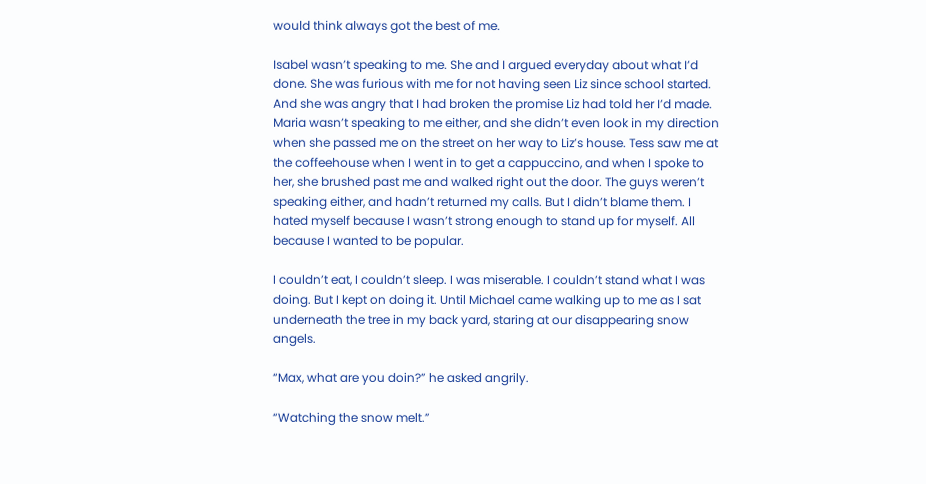would think always got the best of me.

Isabel wasn’t speaking to me. She and I argued everyday about what I’d done. She was furious with me for not having seen Liz since school started. And she was angry that I had broken the promise Liz had told her I’d made. Maria wasn’t speaking to me either, and she didn’t even look in my direction when she passed me on the street on her way to Liz’s house. Tess saw me at the coffeehouse when I went in to get a cappuccino, and when I spoke to her, she brushed past me and walked right out the door. The guys weren’t speaking either, and hadn’t returned my calls. But I didn’t blame them. I hated myself because I wasn’t strong enough to stand up for myself. All because I wanted to be popular.

I couldn’t eat, I couldn’t sleep. I was miserable. I couldn’t stand what I was doing. But I kept on doing it. Until Michael came walking up to me as I sat underneath the tree in my back yard, staring at our disappearing snow angels.

“Max, what are you doin?” he asked angrily.

“Watching the snow melt.”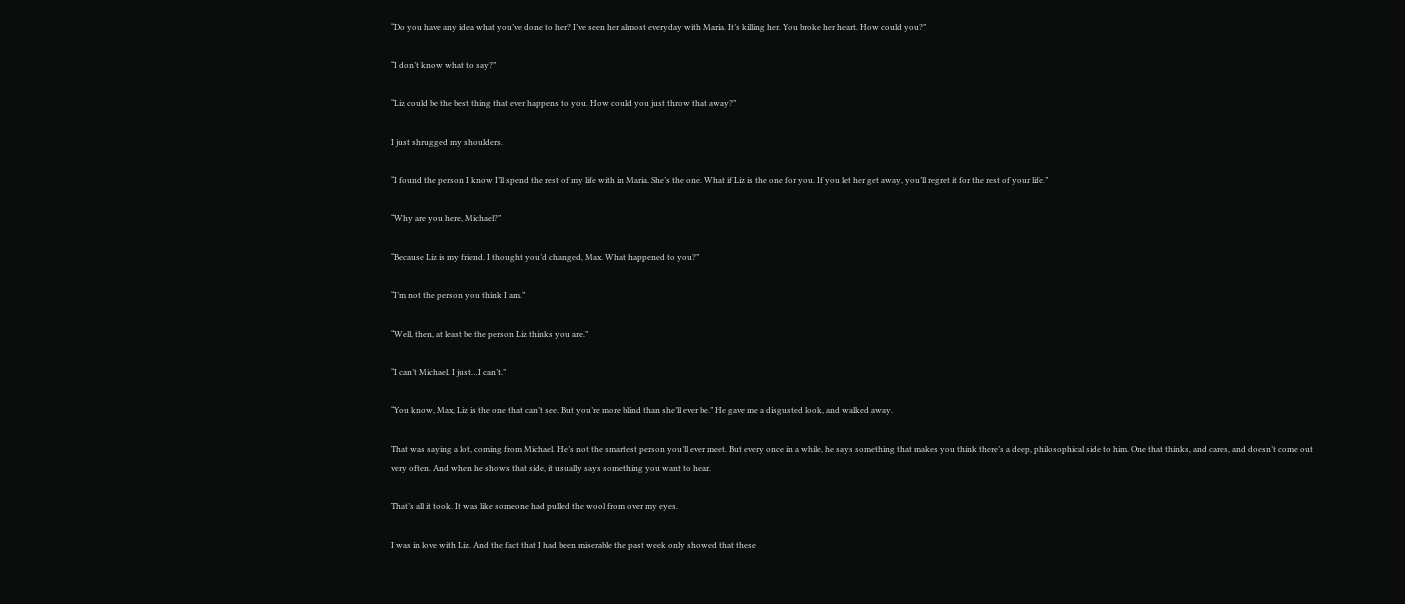“Do you have any idea what you’ve done to her? I’ve seen her almost everyday with Maria. It’s killing her. You broke her heart. How could you?”

“I don’t know what to say?”

“Liz could be the best thing that ever happens to you. How could you just throw that away?”

I just shrugged my shoulders.

“I found the person I know I’ll spend the rest of my life with in Maria. She’s the one. What if Liz is the one for you. If you let her get away, you’ll regret it for the rest of your life.”

“Why are you here, Michael?”

“Because Liz is my friend. I thought you’d changed, Max. What happened to you?”

“I’m not the person you think I am.”

“Well, then, at least be the person Liz thinks you are.”

“I can’t Michael. I just…I can’t.”

“You know, Max, Liz is the one that can’t see. But you’re more blind than she’ll ever be.” He gave me a disgusted look, and walked away.

That was saying a lot, coming from Michael. He’s not the smartest person you’ll ever meet. But every once in a while, he says something that makes you think there’s a deep, philosophical side to him. One that thinks, and cares, and doesn’t come out very often. And when he shows that side, it usually says something you want to hear.

That’s all it took. It was like someone had pulled the wool from over my eyes.

I was in love with Liz. And the fact that I had been miserable the past week only showed that these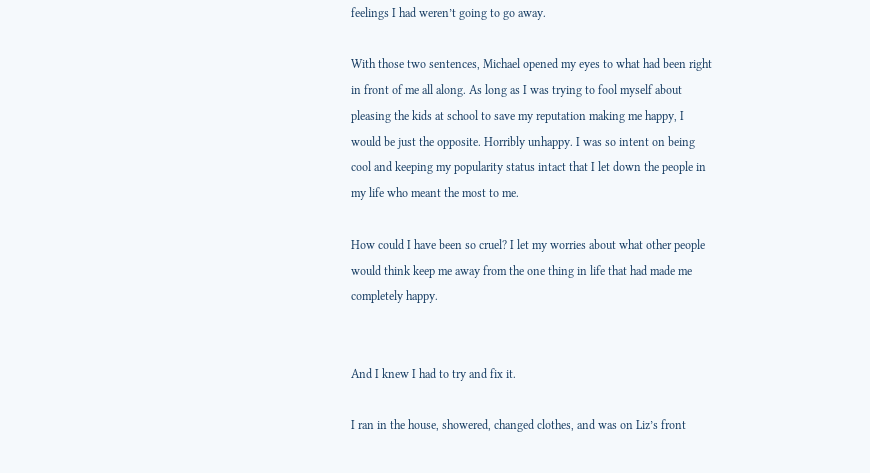feelings I had weren’t going to go away.

With those two sentences, Michael opened my eyes to what had been right in front of me all along. As long as I was trying to fool myself about pleasing the kids at school to save my reputation making me happy, I would be just the opposite. Horribly unhappy. I was so intent on being cool and keeping my popularity status intact that I let down the people in my life who meant the most to me.

How could I have been so cruel? I let my worries about what other people would think keep me away from the one thing in life that had made me completely happy.


And I knew I had to try and fix it.

I ran in the house, showered, changed clothes, and was on Liz’s front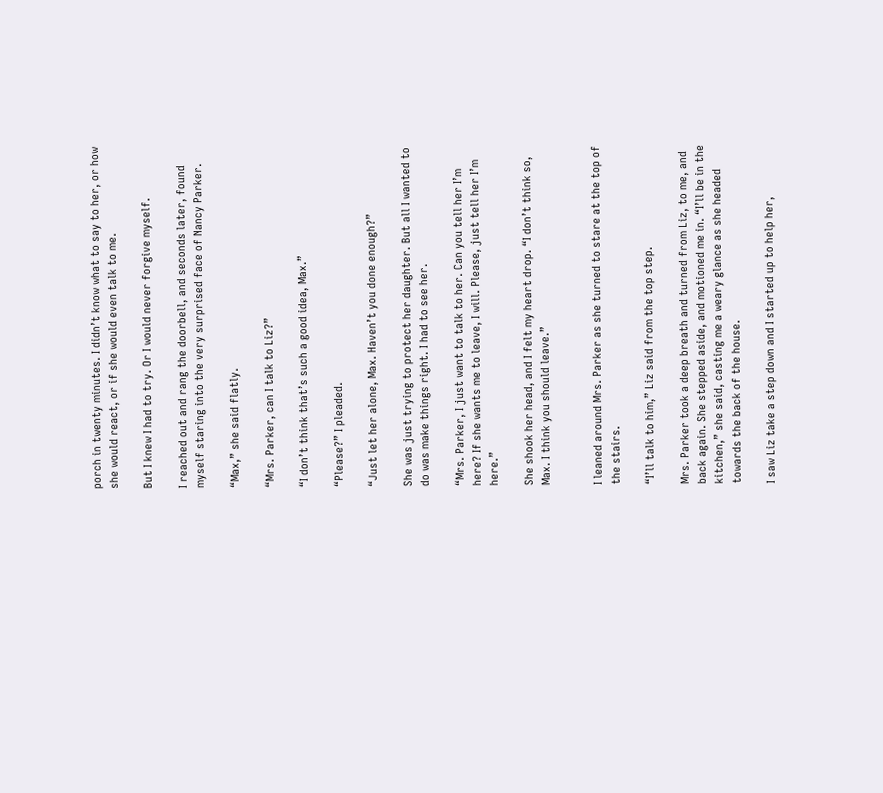porch in twenty minutes. I didn’t know what to say to her, or how she would react, or if she would even talk to me.

But I knew I had to try. Or I would never forgive myself.

I reached out and rang the doorbell, and seconds later, found myself staring into the very surprised face of Nancy Parker.

“Max,” she said flatly.

“Mrs. Parker, can I talk to Liz?”

“I don’t think that’s such a good idea, Max.”

“Please?” I pleaded.

“Just let her alone, Max. Haven’t you done enough?”

She was just trying to protect her daughter. But all I wanted to do was make things right. I had to see her.

“Mrs. Parker, I just want to talk to her. Can you tell her I’m here? If she wants me to leave, I will. Please, just tell her I’m here.”

She shook her head, and I felt my heart drop. “I don’t think so, Max. I think you should leave.”


I leaned around Mrs. Parker as she turned to stare at the top of the stairs.

“I’ll talk to him,” Liz said from the top step.

Mrs. Parker took a deep breath and turned from Liz, to me, and back again. She stepped aside, and motioned me in. “I’ll be in the kitchen,” she said, casting me a weary glance as she headed towards the back of the house.

I saw Liz take a step down and I started up to help her,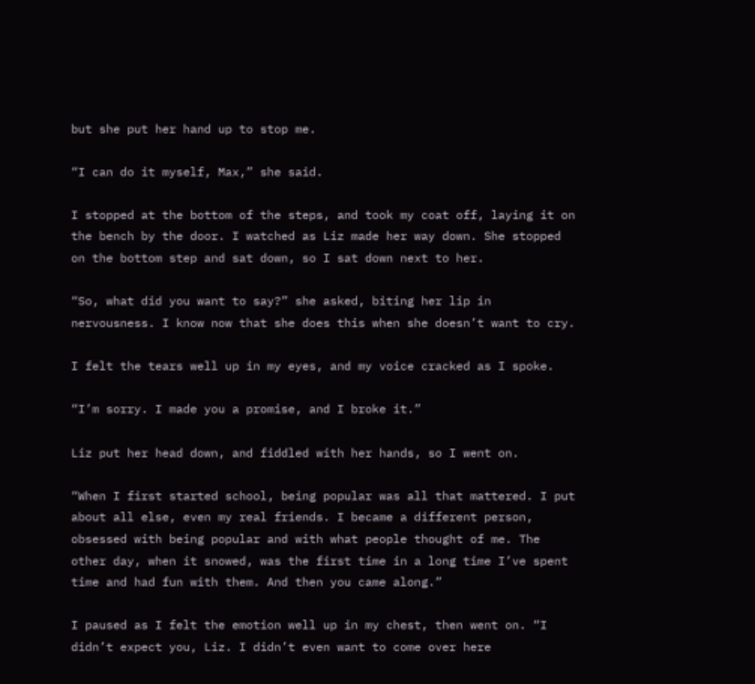but she put her hand up to stop me.

“I can do it myself, Max,” she said.

I stopped at the bottom of the steps, and took my coat off, laying it on the bench by the door. I watched as Liz made her way down. She stopped on the bottom step and sat down, so I sat down next to her.

“So, what did you want to say?” she asked, biting her lip in nervousness. I know now that she does this when she doesn’t want to cry.

I felt the tears well up in my eyes, and my voice cracked as I spoke.

“I’m sorry. I made you a promise, and I broke it.”

Liz put her head down, and fiddled with her hands, so I went on.

“When I first started school, being popular was all that mattered. I put about all else, even my real friends. I became a different person, obsessed with being popular and with what people thought of me. The other day, when it snowed, was the first time in a long time I’ve spent time and had fun with them. And then you came along.”

I paused as I felt the emotion well up in my chest, then went on. “I didn’t expect you, Liz. I didn’t even want to come over here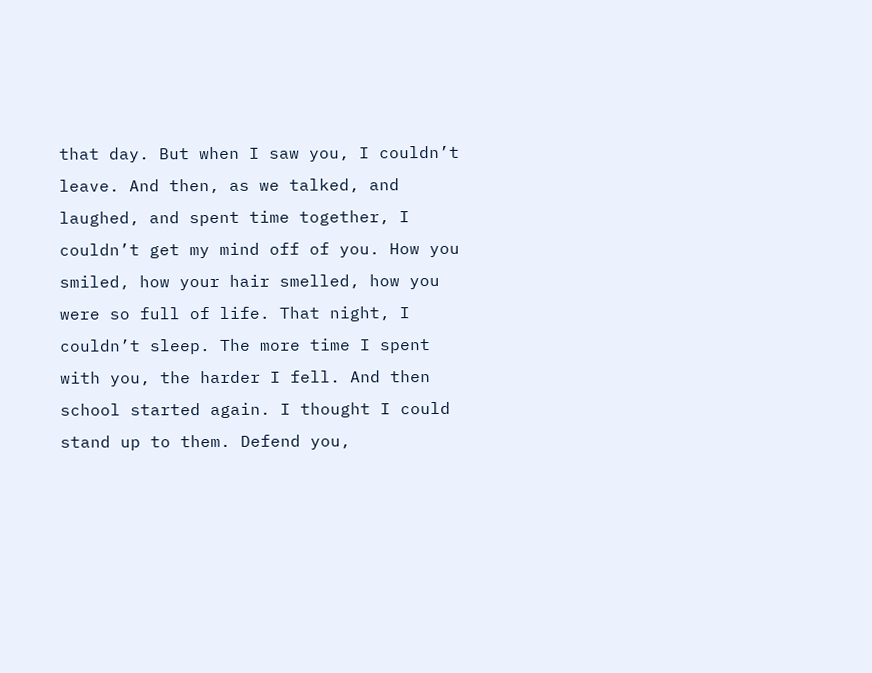that day. But when I saw you, I couldn’t leave. And then, as we talked, and laughed, and spent time together, I couldn’t get my mind off of you. How you smiled, how your hair smelled, how you were so full of life. That night, I couldn’t sleep. The more time I spent with you, the harder I fell. And then school started again. I thought I could stand up to them. Defend you,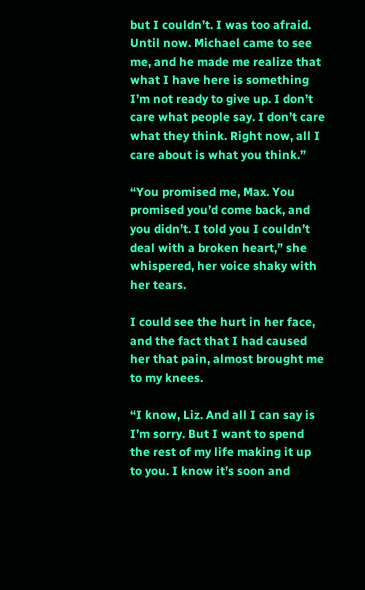but I couldn’t. I was too afraid. Until now. Michael came to see me, and he made me realize that what I have here is something I’m not ready to give up. I don’t care what people say. I don’t care what they think. Right now, all I care about is what you think.”

“You promised me, Max. You promised you’d come back, and you didn’t. I told you I couldn’t deal with a broken heart,” she whispered, her voice shaky with her tears.

I could see the hurt in her face, and the fact that I had caused her that pain, almost brought me to my knees.

“I know, Liz. And all I can say is I’m sorry. But I want to spend the rest of my life making it up to you. I know it’s soon and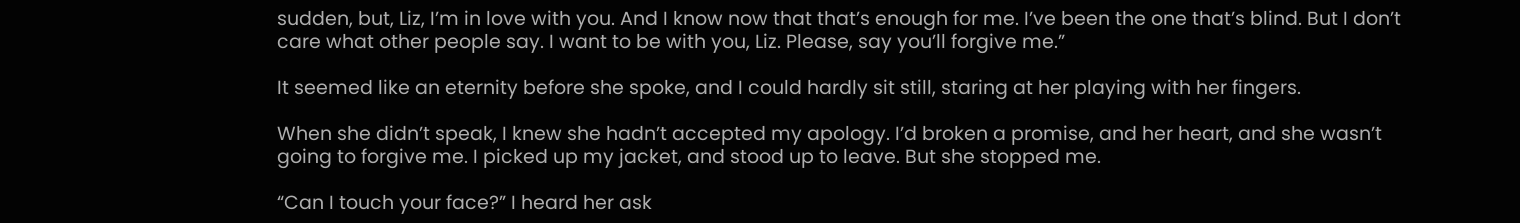sudden, but, Liz, I’m in love with you. And I know now that that’s enough for me. I’ve been the one that’s blind. But I don’t care what other people say. I want to be with you, Liz. Please, say you’ll forgive me.”

It seemed like an eternity before she spoke, and I could hardly sit still, staring at her playing with her fingers.

When she didn’t speak, I knew she hadn’t accepted my apology. I’d broken a promise, and her heart, and she wasn’t going to forgive me. I picked up my jacket, and stood up to leave. But she stopped me.

“Can I touch your face?” I heard her ask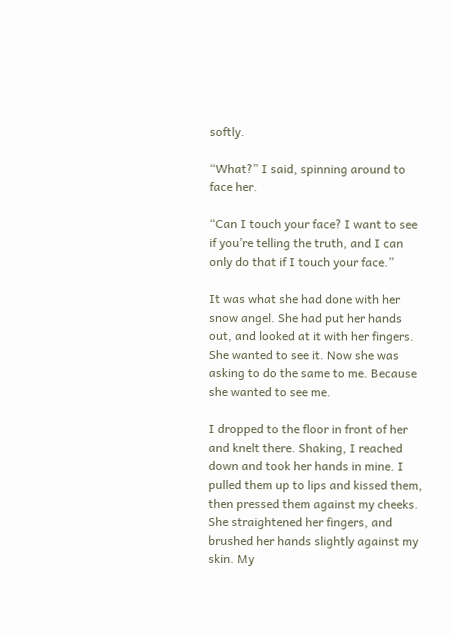softly.

“What?” I said, spinning around to face her.

“Can I touch your face? I want to see if you’re telling the truth, and I can only do that if I touch your face.”

It was what she had done with her snow angel. She had put her hands out, and looked at it with her fingers. She wanted to see it. Now she was asking to do the same to me. Because she wanted to see me.

I dropped to the floor in front of her and knelt there. Shaking, I reached down and took her hands in mine. I pulled them up to lips and kissed them, then pressed them against my cheeks. She straightened her fingers, and brushed her hands slightly against my skin. My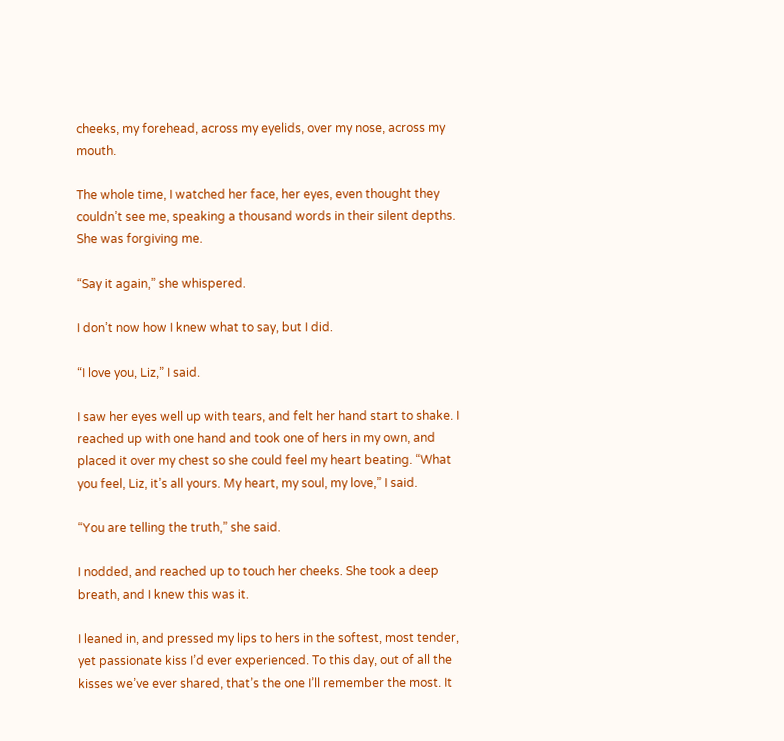cheeks, my forehead, across my eyelids, over my nose, across my mouth.

The whole time, I watched her face, her eyes, even thought they couldn’t see me, speaking a thousand words in their silent depths. She was forgiving me.

“Say it again,” she whispered.

I don’t now how I knew what to say, but I did.

“I love you, Liz,” I said.

I saw her eyes well up with tears, and felt her hand start to shake. I reached up with one hand and took one of hers in my own, and placed it over my chest so she could feel my heart beating. “What you feel, Liz, it’s all yours. My heart, my soul, my love,” I said.

“You are telling the truth,” she said.

I nodded, and reached up to touch her cheeks. She took a deep breath, and I knew this was it.

I leaned in, and pressed my lips to hers in the softest, most tender, yet passionate kiss I’d ever experienced. To this day, out of all the kisses we’ve ever shared, that’s the one I’ll remember the most. It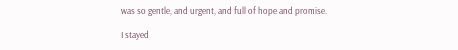was so gentle, and urgent, and full of hope and promise.

I stayed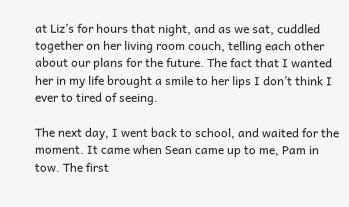at Liz’s for hours that night, and as we sat, cuddled together on her living room couch, telling each other about our plans for the future. The fact that I wanted her in my life brought a smile to her lips I don’t think I ever to tired of seeing.

The next day, I went back to school, and waited for the moment. It came when Sean came up to me, Pam in tow. The first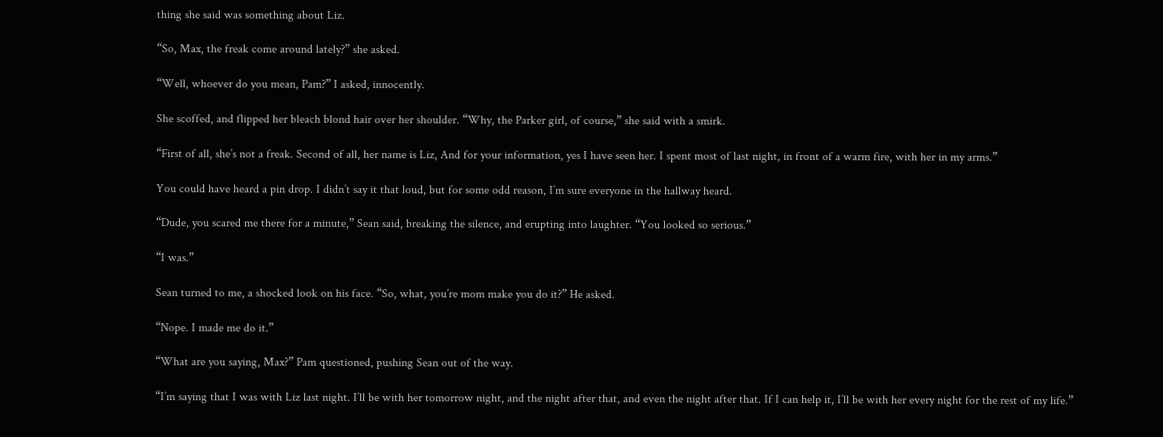thing she said was something about Liz.

“So, Max, the freak come around lately?” she asked.

“Well, whoever do you mean, Pam?” I asked, innocently.

She scoffed, and flipped her bleach blond hair over her shoulder. “Why, the Parker girl, of course,” she said with a smirk.

“First of all, she’s not a freak. Second of all, her name is Liz, And for your information, yes I have seen her. I spent most of last night, in front of a warm fire, with her in my arms.”

You could have heard a pin drop. I didn’t say it that loud, but for some odd reason, I’m sure everyone in the hallway heard.

“Dude, you scared me there for a minute,” Sean said, breaking the silence, and erupting into laughter. “You looked so serious.”

“I was.”

Sean turned to me, a shocked look on his face. “So, what, you’re mom make you do it?” He asked.

“Nope. I made me do it.”

“What are you saying, Max?” Pam questioned, pushing Sean out of the way.

“I’m saying that I was with Liz last night. I’ll be with her tomorrow night, and the night after that, and even the night after that. If I can help it, I’ll be with her every night for the rest of my life.”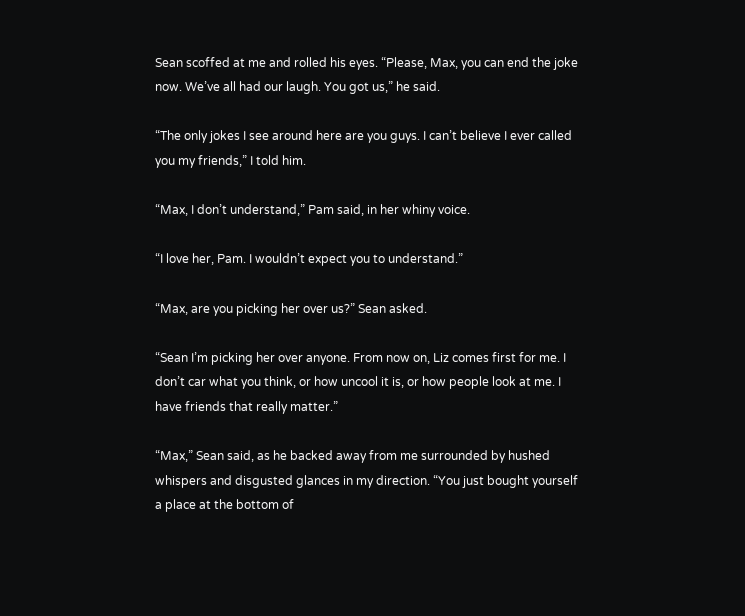Sean scoffed at me and rolled his eyes. “Please, Max, you can end the joke now. We’ve all had our laugh. You got us,” he said.

“The only jokes I see around here are you guys. I can’t believe I ever called you my friends,” I told him.

“Max, I don’t understand,” Pam said, in her whiny voice.

“I love her, Pam. I wouldn’t expect you to understand.”

“Max, are you picking her over us?” Sean asked.

“Sean I’m picking her over anyone. From now on, Liz comes first for me. I don’t car what you think, or how uncool it is, or how people look at me. I have friends that really matter.”

“Max,” Sean said, as he backed away from me surrounded by hushed whispers and disgusted glances in my direction. “You just bought yourself a place at the bottom of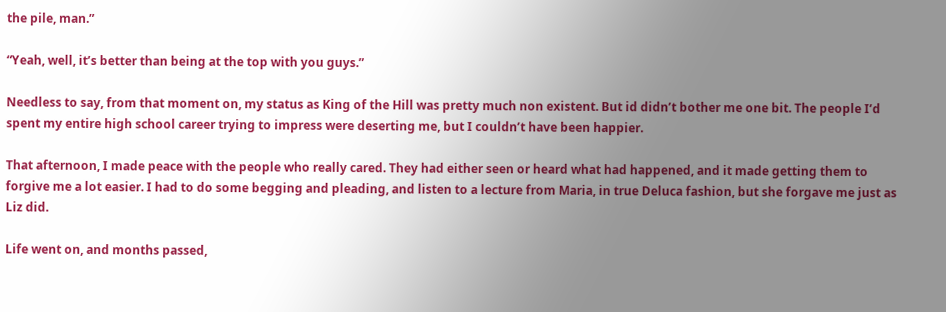the pile, man.”

“Yeah, well, it’s better than being at the top with you guys.”

Needless to say, from that moment on, my status as King of the Hill was pretty much non existent. But id didn’t bother me one bit. The people I’d spent my entire high school career trying to impress were deserting me, but I couldn’t have been happier.

That afternoon, I made peace with the people who really cared. They had either seen or heard what had happened, and it made getting them to forgive me a lot easier. I had to do some begging and pleading, and listen to a lecture from Maria, in true Deluca fashion, but she forgave me just as Liz did.

Life went on, and months passed,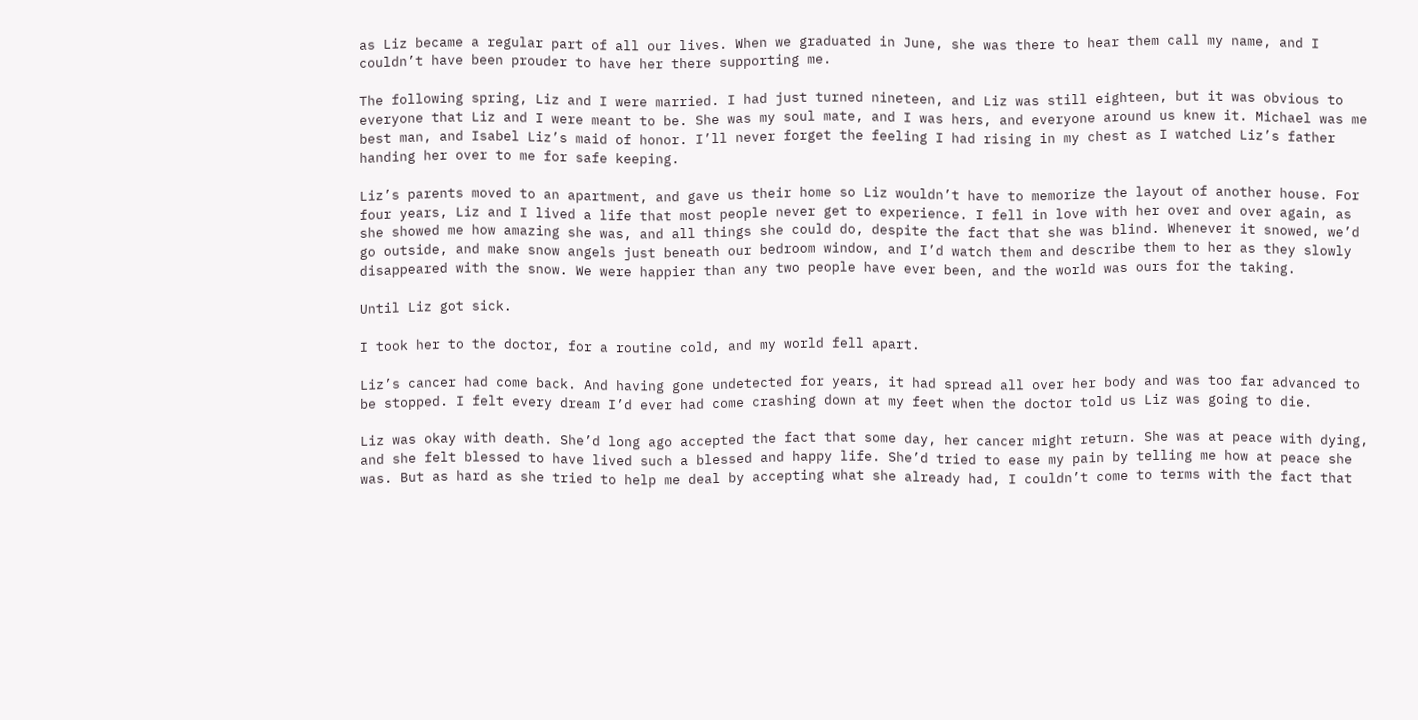as Liz became a regular part of all our lives. When we graduated in June, she was there to hear them call my name, and I couldn’t have been prouder to have her there supporting me.

The following spring, Liz and I were married. I had just turned nineteen, and Liz was still eighteen, but it was obvious to everyone that Liz and I were meant to be. She was my soul mate, and I was hers, and everyone around us knew it. Michael was me best man, and Isabel Liz’s maid of honor. I’ll never forget the feeling I had rising in my chest as I watched Liz’s father handing her over to me for safe keeping.

Liz’s parents moved to an apartment, and gave us their home so Liz wouldn’t have to memorize the layout of another house. For four years, Liz and I lived a life that most people never get to experience. I fell in love with her over and over again, as she showed me how amazing she was, and all things she could do, despite the fact that she was blind. Whenever it snowed, we’d go outside, and make snow angels just beneath our bedroom window, and I’d watch them and describe them to her as they slowly disappeared with the snow. We were happier than any two people have ever been, and the world was ours for the taking.

Until Liz got sick.

I took her to the doctor, for a routine cold, and my world fell apart.

Liz’s cancer had come back. And having gone undetected for years, it had spread all over her body and was too far advanced to be stopped. I felt every dream I’d ever had come crashing down at my feet when the doctor told us Liz was going to die.

Liz was okay with death. She’d long ago accepted the fact that some day, her cancer might return. She was at peace with dying, and she felt blessed to have lived such a blessed and happy life. She’d tried to ease my pain by telling me how at peace she was. But as hard as she tried to help me deal by accepting what she already had, I couldn’t come to terms with the fact that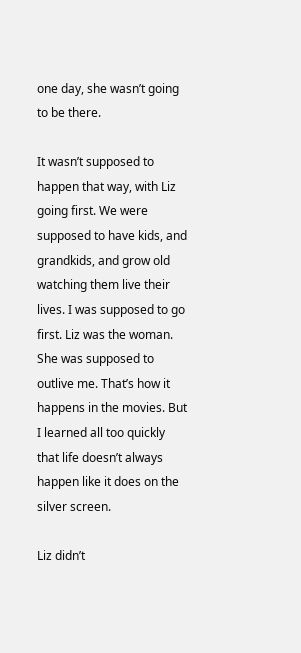one day, she wasn’t going to be there.

It wasn’t supposed to happen that way, with Liz going first. We were supposed to have kids, and grandkids, and grow old watching them live their lives. I was supposed to go first. Liz was the woman. She was supposed to outlive me. That’s how it happens in the movies. But I learned all too quickly that life doesn’t always happen like it does on the silver screen.

Liz didn’t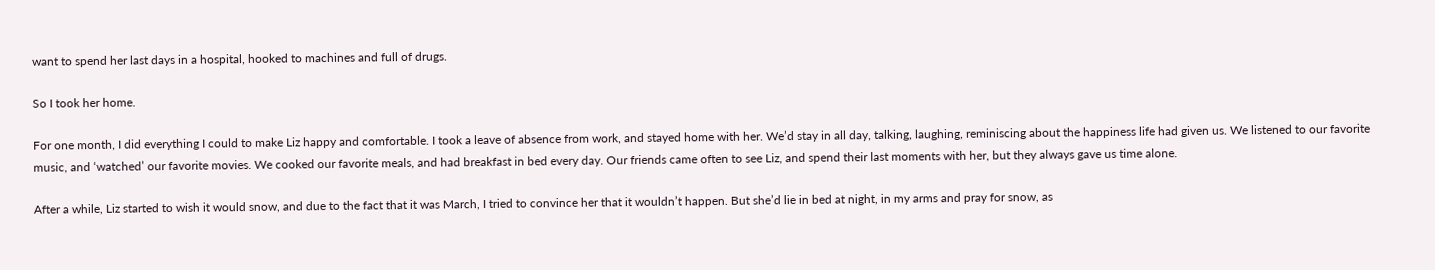want to spend her last days in a hospital, hooked to machines and full of drugs.

So I took her home.

For one month, I did everything I could to make Liz happy and comfortable. I took a leave of absence from work, and stayed home with her. We’d stay in all day, talking, laughing, reminiscing about the happiness life had given us. We listened to our favorite music, and ‘watched’ our favorite movies. We cooked our favorite meals, and had breakfast in bed every day. Our friends came often to see Liz, and spend their last moments with her, but they always gave us time alone.

After a while, Liz started to wish it would snow, and due to the fact that it was March, I tried to convince her that it wouldn’t happen. But she’d lie in bed at night, in my arms and pray for snow, as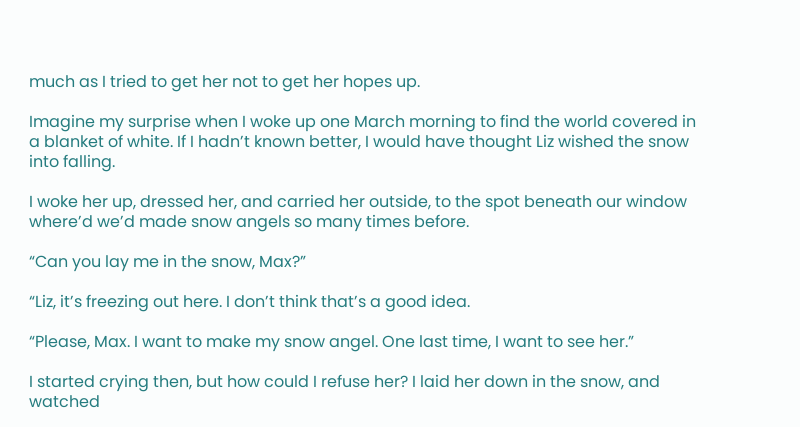much as I tried to get her not to get her hopes up.

Imagine my surprise when I woke up one March morning to find the world covered in a blanket of white. If I hadn’t known better, I would have thought Liz wished the snow into falling.

I woke her up, dressed her, and carried her outside, to the spot beneath our window where’d we’d made snow angels so many times before.

“Can you lay me in the snow, Max?”

“Liz, it’s freezing out here. I don’t think that’s a good idea.

“Please, Max. I want to make my snow angel. One last time, I want to see her.”

I started crying then, but how could I refuse her? I laid her down in the snow, and watched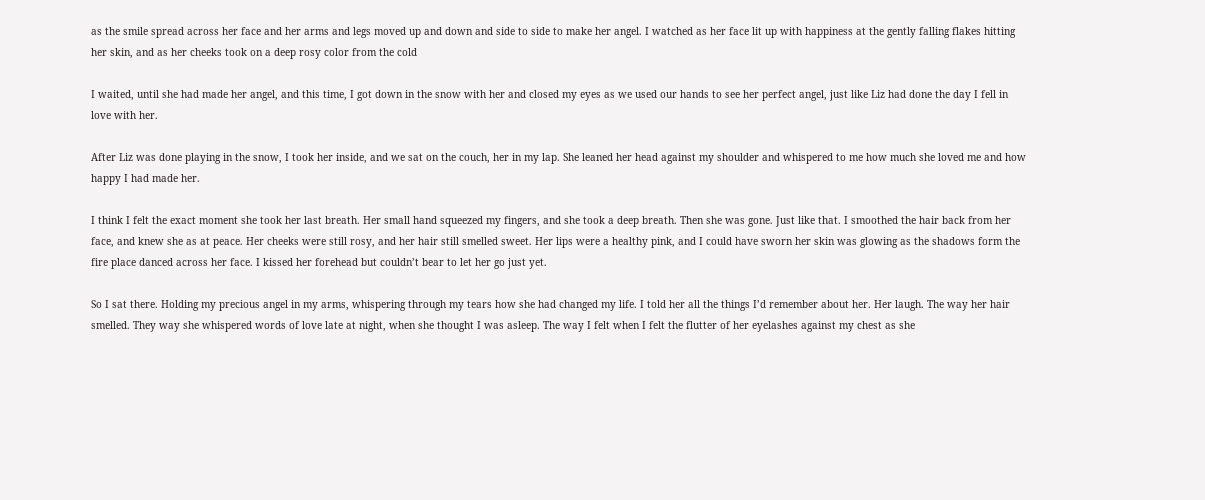as the smile spread across her face and her arms and legs moved up and down and side to side to make her angel. I watched as her face lit up with happiness at the gently falling flakes hitting her skin, and as her cheeks took on a deep rosy color from the cold

I waited, until she had made her angel, and this time, I got down in the snow with her and closed my eyes as we used our hands to see her perfect angel, just like Liz had done the day I fell in love with her.

After Liz was done playing in the snow, I took her inside, and we sat on the couch, her in my lap. She leaned her head against my shoulder and whispered to me how much she loved me and how happy I had made her.

I think I felt the exact moment she took her last breath. Her small hand squeezed my fingers, and she took a deep breath. Then she was gone. Just like that. I smoothed the hair back from her face, and knew she as at peace. Her cheeks were still rosy, and her hair still smelled sweet. Her lips were a healthy pink, and I could have sworn her skin was glowing as the shadows form the fire place danced across her face. I kissed her forehead but couldn’t bear to let her go just yet.

So I sat there. Holding my precious angel in my arms, whispering through my tears how she had changed my life. I told her all the things I’d remember about her. Her laugh. The way her hair smelled. They way she whispered words of love late at night, when she thought I was asleep. The way I felt when I felt the flutter of her eyelashes against my chest as she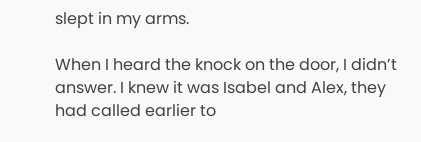slept in my arms.

When I heard the knock on the door, I didn’t answer. I knew it was Isabel and Alex, they had called earlier to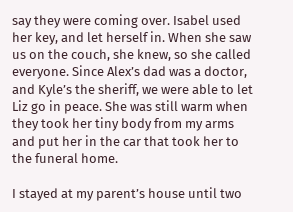say they were coming over. Isabel used her key, and let herself in. When she saw us on the couch, she knew, so she called everyone. Since Alex’s dad was a doctor, and Kyle’s the sheriff, we were able to let Liz go in peace. She was still warm when they took her tiny body from my arms and put her in the car that took her to the funeral home.

I stayed at my parent’s house until two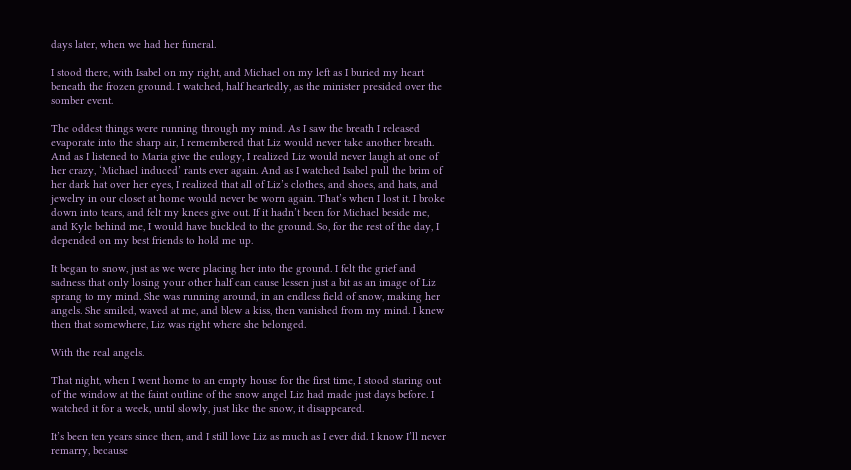days later, when we had her funeral.

I stood there, with Isabel on my right, and Michael on my left as I buried my heart beneath the frozen ground. I watched, half heartedly, as the minister presided over the somber event.

The oddest things were running through my mind. As I saw the breath I released evaporate into the sharp air, I remembered that Liz would never take another breath. And as I listened to Maria give the eulogy, I realized Liz would never laugh at one of her crazy, ‘Michael induced’ rants ever again. And as I watched Isabel pull the brim of her dark hat over her eyes, I realized that all of Liz’s clothes, and shoes, and hats, and jewelry in our closet at home would never be worn again. That’s when I lost it. I broke down into tears, and felt my knees give out. If it hadn’t been for Michael beside me, and Kyle behind me, I would have buckled to the ground. So, for the rest of the day, I depended on my best friends to hold me up.

It began to snow, just as we were placing her into the ground. I felt the grief and sadness that only losing your other half can cause lessen just a bit as an image of Liz sprang to my mind. She was running around, in an endless field of snow, making her angels. She smiled, waved at me, and blew a kiss, then vanished from my mind. I knew then that somewhere, Liz was right where she belonged.

With the real angels.

That night, when I went home to an empty house for the first time, I stood staring out of the window at the faint outline of the snow angel Liz had made just days before. I watched it for a week, until slowly, just like the snow, it disappeared.

It’s been ten years since then, and I still love Liz as much as I ever did. I know I’ll never remarry, because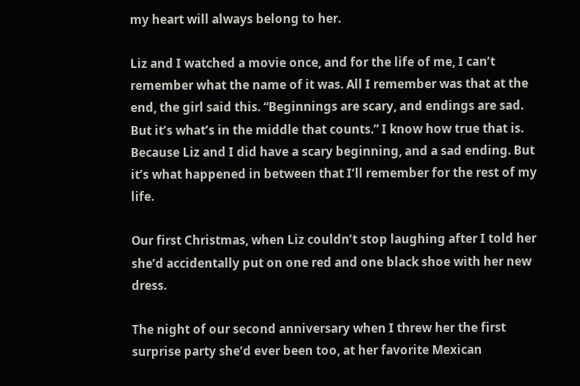my heart will always belong to her.

Liz and I watched a movie once, and for the life of me, I can’t remember what the name of it was. All I remember was that at the end, the girl said this. “Beginnings are scary, and endings are sad. But it’s what’s in the middle that counts.” I know how true that is. Because Liz and I did have a scary beginning, and a sad ending. But it’s what happened in between that I’ll remember for the rest of my life.

Our first Christmas, when Liz couldn’t stop laughing after I told her she’d accidentally put on one red and one black shoe with her new dress.

The night of our second anniversary when I threw her the first surprise party she’d ever been too, at her favorite Mexican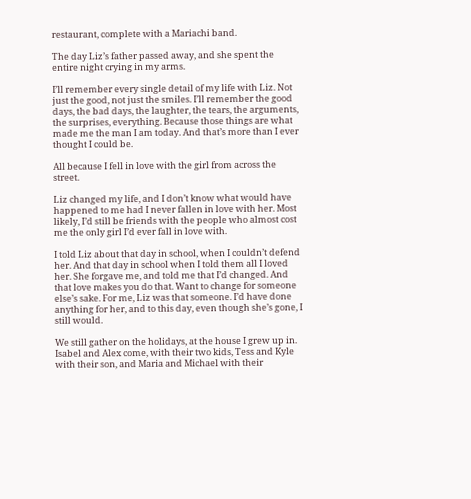restaurant, complete with a Mariachi band.

The day Liz’s father passed away, and she spent the entire night crying in my arms.

I’ll remember every single detail of my life with Liz. Not just the good, not just the smiles. I’ll remember the good days, the bad days, the laughter, the tears, the arguments, the surprises, everything. Because those things are what made me the man I am today. And that’s more than I ever thought I could be.

All because I fell in love with the girl from across the street.

Liz changed my life, and I don’t know what would have happened to me had I never fallen in love with her. Most likely, I’d still be friends with the people who almost cost me the only girl I’d ever fall in love with.

I told Liz about that day in school, when I couldn’t defend her. And that day in school when I told them all I loved her. She forgave me, and told me that I’d changed. And that love makes you do that. Want to change for someone else’s sake. For me, Liz was that someone. I’d have done anything for her, and to this day, even though she’s gone, I still would.

We still gather on the holidays, at the house I grew up in. Isabel and Alex come, with their two kids, Tess and Kyle with their son, and Maria and Michael with their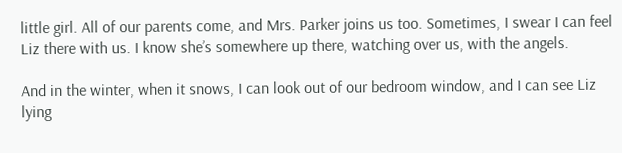little girl. All of our parents come, and Mrs. Parker joins us too. Sometimes, I swear I can feel Liz there with us. I know she’s somewhere up there, watching over us, with the angels.

And in the winter, when it snows, I can look out of our bedroom window, and I can see Liz lying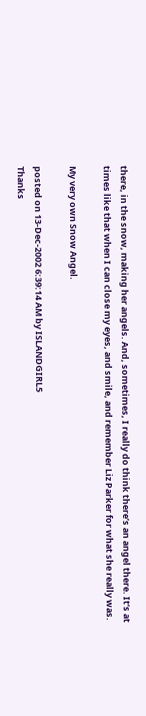there, in the snow, making her angels. And, sometimes, I really do think there’s an angel there. It’s at times like that when I can close my eyes, and smile, and remember Liz Parker for what she really was.

My very own Snow Angel.

posted on 13-Dec-2002 6:39:14 AM by ISLANDGIRL5
Thanks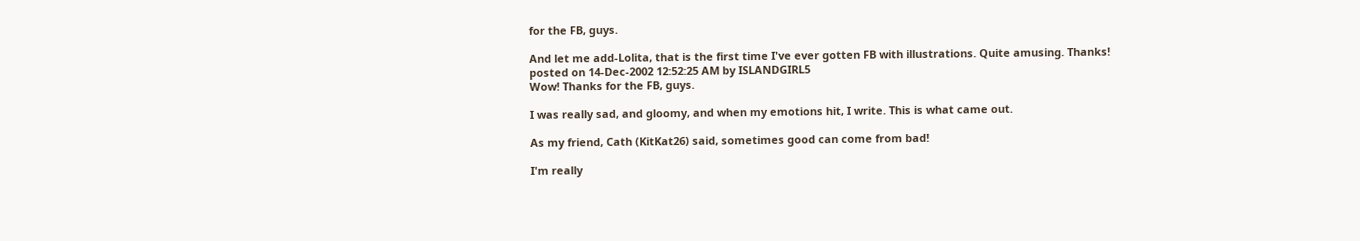for the FB, guys.

And let me add-Lolita, that is the first time I've ever gotten FB with illustrations. Quite amusing. Thanks!
posted on 14-Dec-2002 12:52:25 AM by ISLANDGIRL5
Wow! Thanks for the FB, guys.

I was really sad, and gloomy, and when my emotions hit, I write. This is what came out.

As my friend, Cath (KitKat26) said, sometimes good can come from bad!

I'm really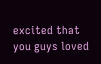excited that you guys loved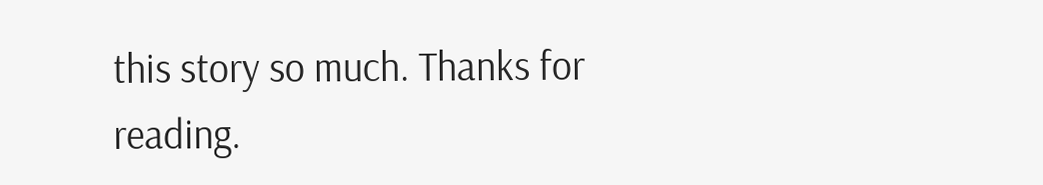this story so much. Thanks for reading.